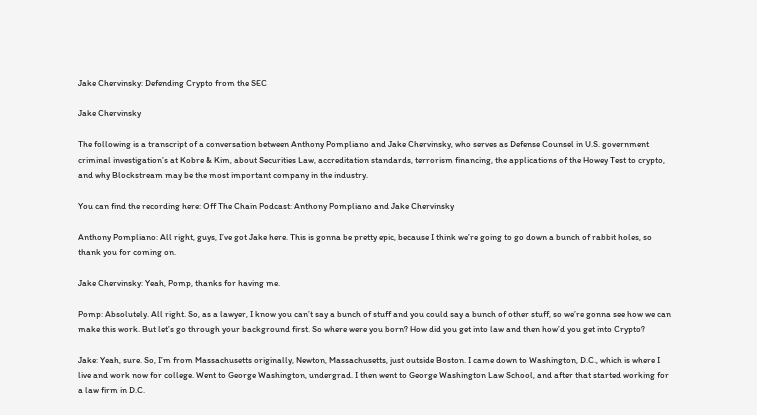Jake Chervinsky: Defending Crypto from the SEC

Jake Chervinsky

The following is a transcript of a conversation between Anthony Pompliano and Jake Chervinsky, who serves as Defense Counsel in U.S. government criminal investigation’s at Kobre & Kim, about Securities Law, accreditation standards, terrorism financing, the applications of the Howey Test to crypto, and why Blockstream may be the most important company in the industry.

You can find the recording here: Off The Chain Podcast: Anthony Pompliano and Jake Chervinsky

Anthony Pompliano: All right, guys, I’ve got Jake here. This is gonna be pretty epic, because I think we’re going to go down a bunch of rabbit holes, so thank you for coming on.

Jake Chervinsky: Yeah, Pomp, thanks for having me.

Pomp: Absolutely. All right. So, as a lawyer, I know you can’t say a bunch of stuff and you could say a bunch of other stuff, so we’re gonna see how we can make this work. But let’s go through your background first. So where were you born? How did you get into law and then how’d you get into Crypto?

Jake: Yeah, sure. So, I’m from Massachusetts originally, Newton, Massachusetts, just outside Boston. I came down to Washington, D.C., which is where I live and work now for college. Went to George Washington, undergrad. I then went to George Washington Law School, and after that started working for a law firm in D.C.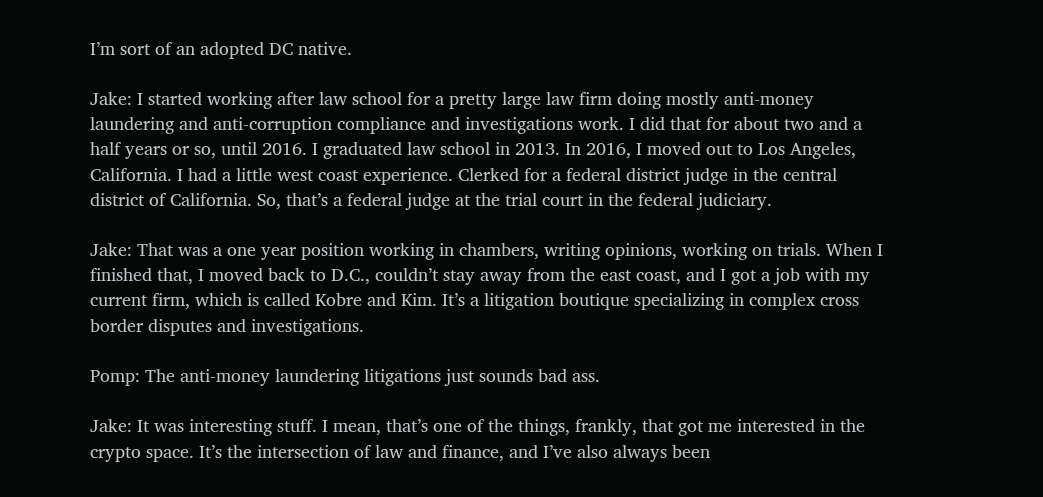I’m sort of an adopted DC native.

Jake: I started working after law school for a pretty large law firm doing mostly anti-money laundering and anti-corruption compliance and investigations work. I did that for about two and a half years or so, until 2016. I graduated law school in 2013. In 2016, I moved out to Los Angeles, California. I had a little west coast experience. Clerked for a federal district judge in the central district of California. So, that’s a federal judge at the trial court in the federal judiciary.

Jake: That was a one year position working in chambers, writing opinions, working on trials. When I finished that, I moved back to D.C., couldn’t stay away from the east coast, and I got a job with my current firm, which is called Kobre and Kim. It’s a litigation boutique specializing in complex cross border disputes and investigations.

Pomp: The anti-money laundering litigations just sounds bad ass.

Jake: It was interesting stuff. I mean, that’s one of the things, frankly, that got me interested in the crypto space. It’s the intersection of law and finance, and I’ve also always been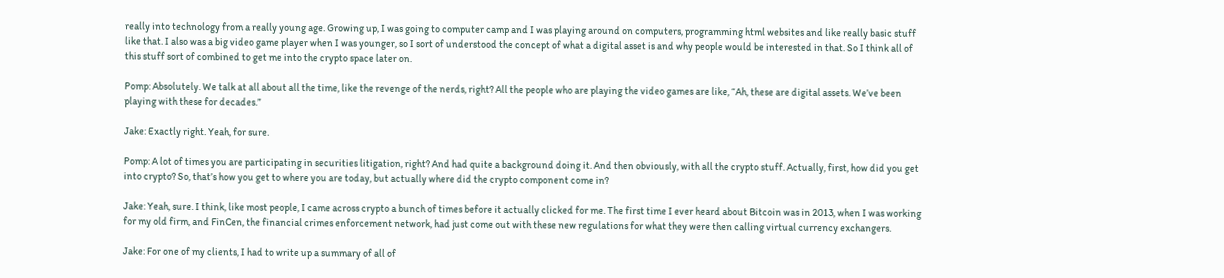really into technology from a really young age. Growing up, I was going to computer camp and I was playing around on computers, programming html websites and like really basic stuff like that. I also was a big video game player when I was younger, so I sort of understood the concept of what a digital asset is and why people would be interested in that. So I think all of this stuff sort of combined to get me into the crypto space later on.

Pomp: Absolutely. We talk at all about all the time, like the revenge of the nerds, right? All the people who are playing the video games are like, “Ah, these are digital assets. We’ve been playing with these for decades.”

Jake: Exactly right. Yeah, for sure.

Pomp: A lot of times you are participating in securities litigation, right? And had quite a background doing it. And then obviously, with all the crypto stuff. Actually, first, how did you get into crypto? So, that’s how you get to where you are today, but actually where did the crypto component come in?

Jake: Yeah, sure. I think, like most people, I came across crypto a bunch of times before it actually clicked for me. The first time I ever heard about Bitcoin was in 2013, when I was working for my old firm, and FinCen, the financial crimes enforcement network, had just come out with these new regulations for what they were then calling virtual currency exchangers.

Jake: For one of my clients, I had to write up a summary of all of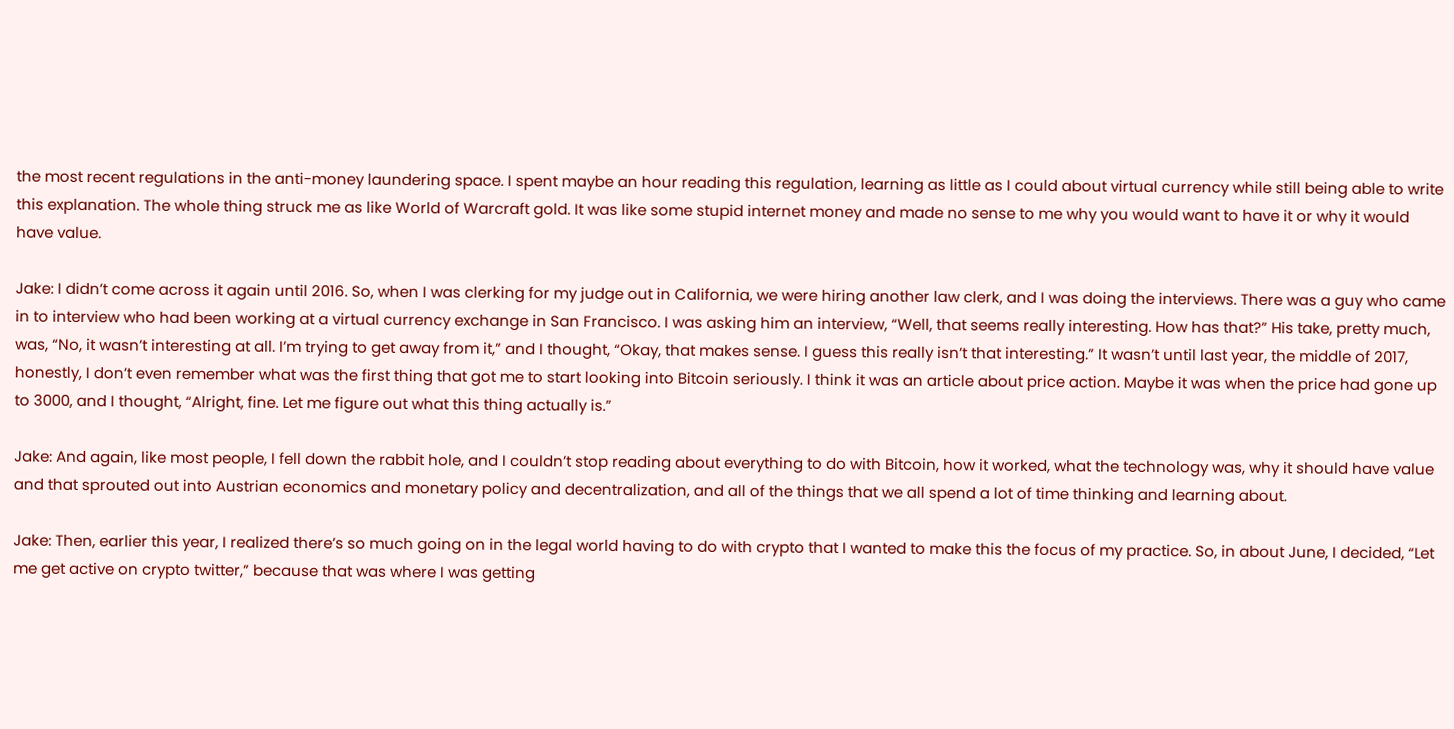the most recent regulations in the anti-money laundering space. I spent maybe an hour reading this regulation, learning as little as I could about virtual currency while still being able to write this explanation. The whole thing struck me as like World of Warcraft gold. It was like some stupid internet money and made no sense to me why you would want to have it or why it would have value.

Jake: I didn’t come across it again until 2016. So, when I was clerking for my judge out in California, we were hiring another law clerk, and I was doing the interviews. There was a guy who came in to interview who had been working at a virtual currency exchange in San Francisco. I was asking him an interview, “Well, that seems really interesting. How has that?” His take, pretty much, was, “No, it wasn’t interesting at all. I’m trying to get away from it,” and I thought, “Okay, that makes sense. I guess this really isn’t that interesting.” It wasn’t until last year, the middle of 2017, honestly, I don’t even remember what was the first thing that got me to start looking into Bitcoin seriously. I think it was an article about price action. Maybe it was when the price had gone up to 3000, and I thought, “Alright, fine. Let me figure out what this thing actually is.”

Jake: And again, like most people, I fell down the rabbit hole, and I couldn’t stop reading about everything to do with Bitcoin, how it worked, what the technology was, why it should have value and that sprouted out into Austrian economics and monetary policy and decentralization, and all of the things that we all spend a lot of time thinking and learning about.

Jake: Then, earlier this year, I realized there’s so much going on in the legal world having to do with crypto that I wanted to make this the focus of my practice. So, in about June, I decided, “Let me get active on crypto twitter,” because that was where I was getting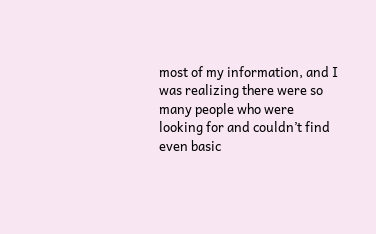most of my information, and I was realizing there were so many people who were looking for and couldn’t find even basic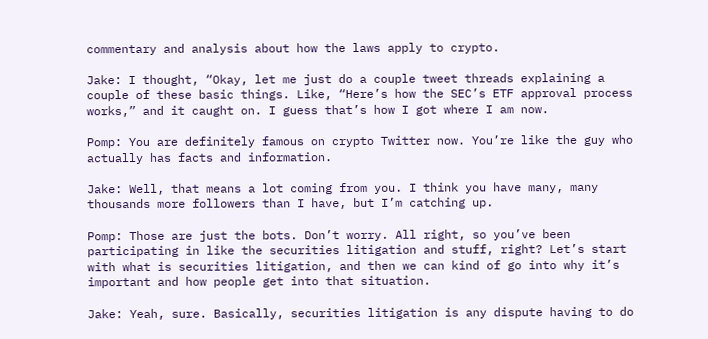commentary and analysis about how the laws apply to crypto.

Jake: I thought, “Okay, let me just do a couple tweet threads explaining a couple of these basic things. Like, “Here’s how the SEC’s ETF approval process works,” and it caught on. I guess that’s how I got where I am now.

Pomp: You are definitely famous on crypto Twitter now. You’re like the guy who actually has facts and information.

Jake: Well, that means a lot coming from you. I think you have many, many thousands more followers than I have, but I’m catching up.

Pomp: Those are just the bots. Don’t worry. All right, so you’ve been participating in like the securities litigation and stuff, right? Let’s start with what is securities litigation, and then we can kind of go into why it’s important and how people get into that situation.

Jake: Yeah, sure. Basically, securities litigation is any dispute having to do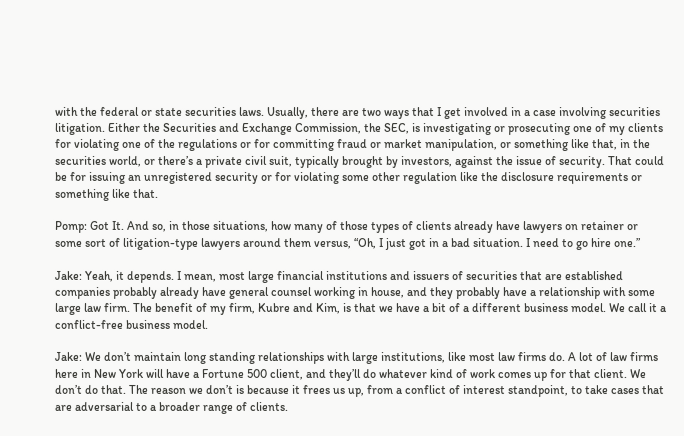with the federal or state securities laws. Usually, there are two ways that I get involved in a case involving securities litigation. Either the Securities and Exchange Commission, the SEC, is investigating or prosecuting one of my clients for violating one of the regulations or for committing fraud or market manipulation, or something like that, in the securities world, or there’s a private civil suit, typically brought by investors, against the issue of security. That could be for issuing an unregistered security or for violating some other regulation like the disclosure requirements or something like that.

Pomp: Got It. And so, in those situations, how many of those types of clients already have lawyers on retainer or some sort of litigation-type lawyers around them versus, “Oh, I just got in a bad situation. I need to go hire one.”

Jake: Yeah, it depends. I mean, most large financial institutions and issuers of securities that are established companies probably already have general counsel working in house, and they probably have a relationship with some large law firm. The benefit of my firm, Kubre and Kim, is that we have a bit of a different business model. We call it a conflict-free business model.

Jake: We don’t maintain long standing relationships with large institutions, like most law firms do. A lot of law firms here in New York will have a Fortune 500 client, and they’ll do whatever kind of work comes up for that client. We don’t do that. The reason we don’t is because it frees us up, from a conflict of interest standpoint, to take cases that are adversarial to a broader range of clients.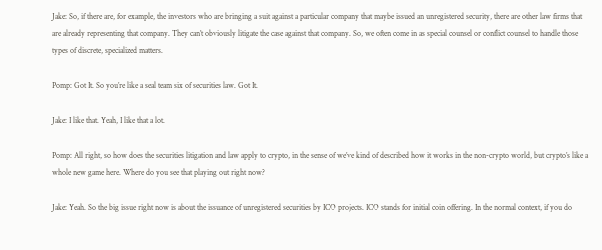Jake: So, if there are, for example, the investors who are bringing a suit against a particular company that maybe issued an unregistered security, there are other law firms that are already representing that company. They can’t obviously litigate the case against that company. So, we often come in as special counsel or conflict counsel to handle those types of discrete, specialized matters.

Pomp: Got It. So you’re like a seal team six of securities law. Got It.

Jake: I like that. Yeah, I like that a lot.

Pomp: All right, so how does the securities litigation and law apply to crypto, in the sense of we’ve kind of described how it works in the non-crypto world, but crypto’s like a whole new game here. Where do you see that playing out right now?

Jake: Yeah. So the big issue right now is about the issuance of unregistered securities by ICO projects. ICO stands for initial coin offering. In the normal context, if you do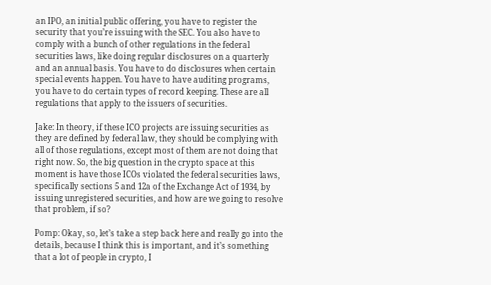an IPO, an initial public offering, you have to register the security that you’re issuing with the SEC. You also have to comply with a bunch of other regulations in the federal securities laws, like doing regular disclosures on a quarterly and an annual basis. You have to do disclosures when certain special events happen. You have to have auditing programs, you have to do certain types of record keeping. These are all regulations that apply to the issuers of securities.

Jake: In theory, if these ICO projects are issuing securities as they are defined by federal law, they should be complying with all of those regulations, except most of them are not doing that right now. So, the big question in the crypto space at this moment is have those ICOs violated the federal securities laws, specifically sections 5 and 12a of the Exchange Act of 1934, by issuing unregistered securities, and how are we going to resolve that problem, if so?

Pomp: Okay, so, let’s take a step back here and really go into the details, because I think this is important, and it’s something that a lot of people in crypto, I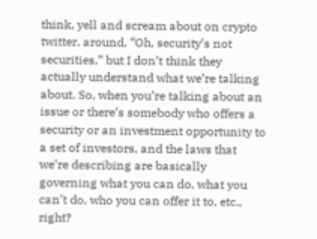think, yell and scream about on crypto twitter, around, “Oh, security’s not securities,” but I don’t think they actually understand what we’re talking about. So, when you’re talking about an issue or there’s somebody who offers a security or an investment opportunity to a set of investors, and the laws that we’re describing are basically governing what you can do, what you can’t do, who you can offer it to, etc., right?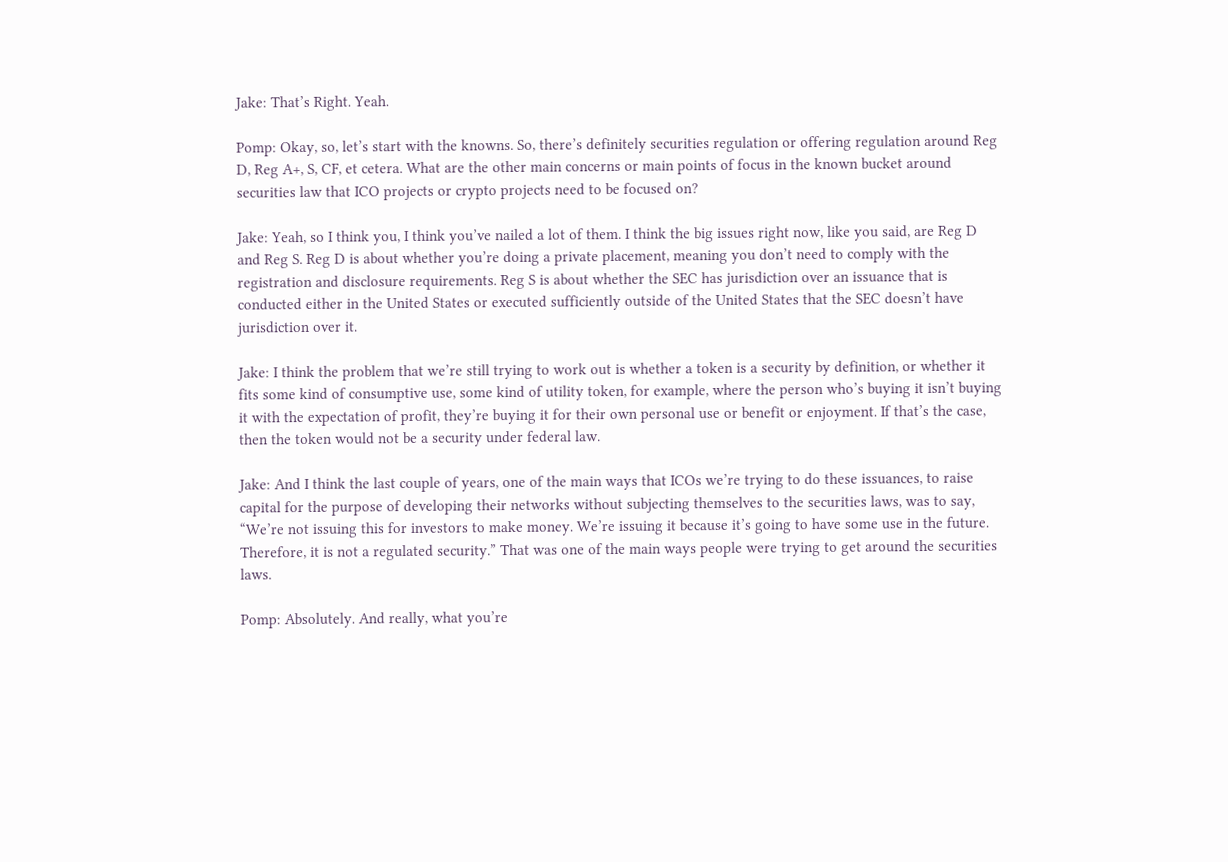Jake: That’s Right. Yeah.

Pomp: Okay, so, let’s start with the knowns. So, there’s definitely securities regulation or offering regulation around Reg D, Reg A+, S, CF, et cetera. What are the other main concerns or main points of focus in the known bucket around securities law that ICO projects or crypto projects need to be focused on?

Jake: Yeah, so I think you, I think you’ve nailed a lot of them. I think the big issues right now, like you said, are Reg D and Reg S. Reg D is about whether you’re doing a private placement, meaning you don’t need to comply with the registration and disclosure requirements. Reg S is about whether the SEC has jurisdiction over an issuance that is conducted either in the United States or executed sufficiently outside of the United States that the SEC doesn’t have jurisdiction over it.

Jake: I think the problem that we’re still trying to work out is whether a token is a security by definition, or whether it fits some kind of consumptive use, some kind of utility token, for example, where the person who’s buying it isn’t buying it with the expectation of profit, they’re buying it for their own personal use or benefit or enjoyment. If that’s the case, then the token would not be a security under federal law.

Jake: And I think the last couple of years, one of the main ways that ICOs we’re trying to do these issuances, to raise capital for the purpose of developing their networks without subjecting themselves to the securities laws, was to say, “We’re not issuing this for investors to make money. We’re issuing it because it’s going to have some use in the future. Therefore, it is not a regulated security.” That was one of the main ways people were trying to get around the securities laws.

Pomp: Absolutely. And really, what you’re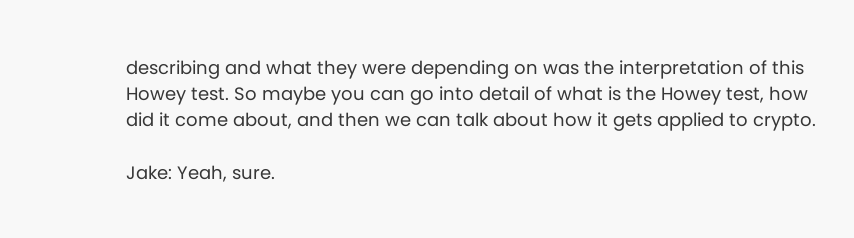describing and what they were depending on was the interpretation of this Howey test. So maybe you can go into detail of what is the Howey test, how did it come about, and then we can talk about how it gets applied to crypto.

Jake: Yeah, sure.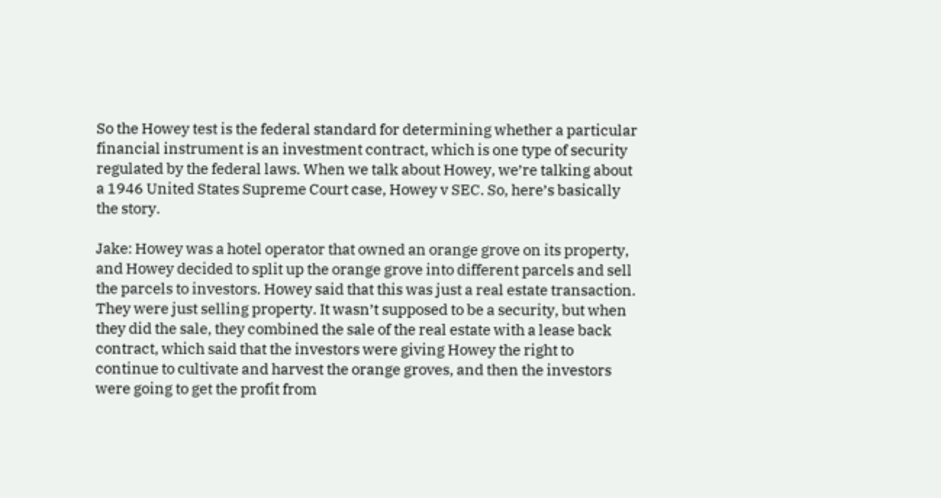So the Howey test is the federal standard for determining whether a particular financial instrument is an investment contract, which is one type of security regulated by the federal laws. When we talk about Howey, we’re talking about a 1946 United States Supreme Court case, Howey v SEC. So, here’s basically the story.

Jake: Howey was a hotel operator that owned an orange grove on its property, and Howey decided to split up the orange grove into different parcels and sell the parcels to investors. Howey said that this was just a real estate transaction. They were just selling property. It wasn’t supposed to be a security, but when they did the sale, they combined the sale of the real estate with a lease back contract, which said that the investors were giving Howey the right to continue to cultivate and harvest the orange groves, and then the investors were going to get the profit from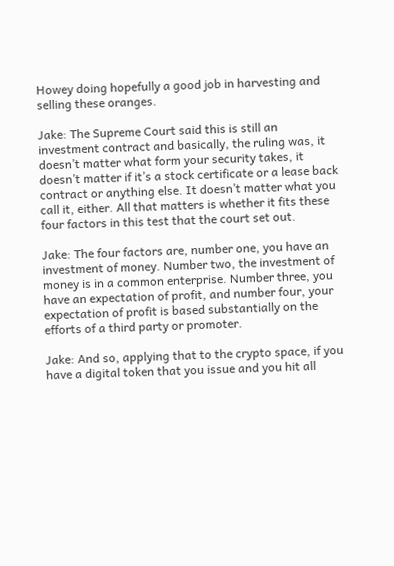Howey doing hopefully a good job in harvesting and selling these oranges.

Jake: The Supreme Court said this is still an investment contract and basically, the ruling was, it doesn’t matter what form your security takes, it doesn’t matter if it’s a stock certificate or a lease back contract or anything else. It doesn’t matter what you call it, either. All that matters is whether it fits these four factors in this test that the court set out.

Jake: The four factors are, number one, you have an investment of money. Number two, the investment of money is in a common enterprise. Number three, you have an expectation of profit, and number four, your expectation of profit is based substantially on the efforts of a third party or promoter.

Jake: And so, applying that to the crypto space, if you have a digital token that you issue and you hit all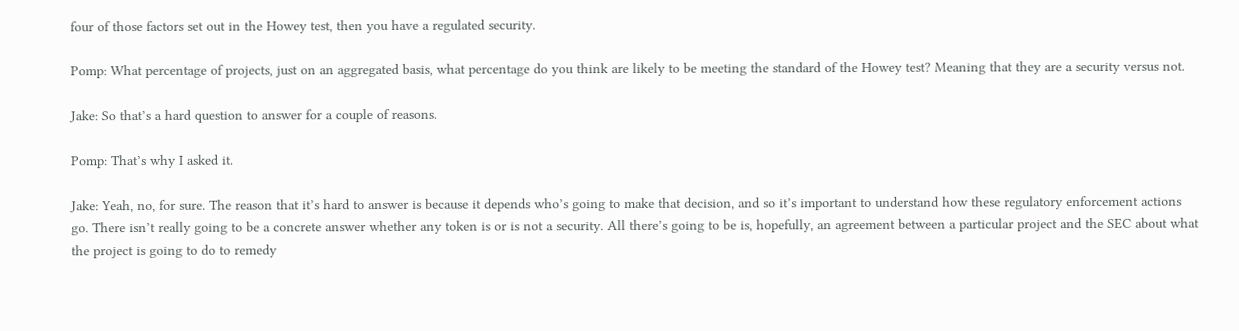four of those factors set out in the Howey test, then you have a regulated security.

Pomp: What percentage of projects, just on an aggregated basis, what percentage do you think are likely to be meeting the standard of the Howey test? Meaning that they are a security versus not.

Jake: So that’s a hard question to answer for a couple of reasons.

Pomp: That’s why I asked it.

Jake: Yeah, no, for sure. The reason that it’s hard to answer is because it depends who’s going to make that decision, and so it’s important to understand how these regulatory enforcement actions go. There isn’t really going to be a concrete answer whether any token is or is not a security. All there’s going to be is, hopefully, an agreement between a particular project and the SEC about what the project is going to do to remedy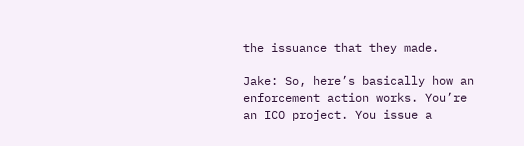the issuance that they made.

Jake: So, here’s basically how an enforcement action works. You’re an ICO project. You issue a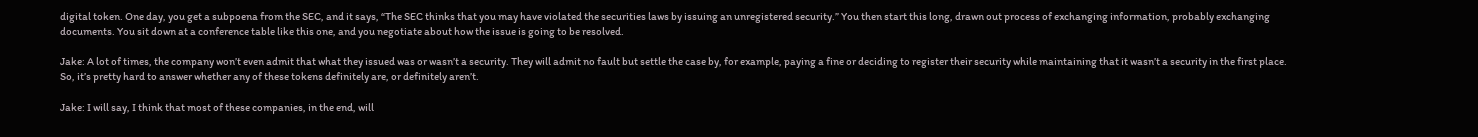digital token. One day, you get a subpoena from the SEC, and it says, “The SEC thinks that you may have violated the securities laws by issuing an unregistered security.” You then start this long, drawn out process of exchanging information, probably exchanging documents. You sit down at a conference table like this one, and you negotiate about how the issue is going to be resolved.

Jake: A lot of times, the company won’t even admit that what they issued was or wasn’t a security. They will admit no fault but settle the case by, for example, paying a fine or deciding to register their security while maintaining that it wasn’t a security in the first place. So, it’s pretty hard to answer whether any of these tokens definitely are, or definitely aren’t.

Jake: I will say, I think that most of these companies, in the end, will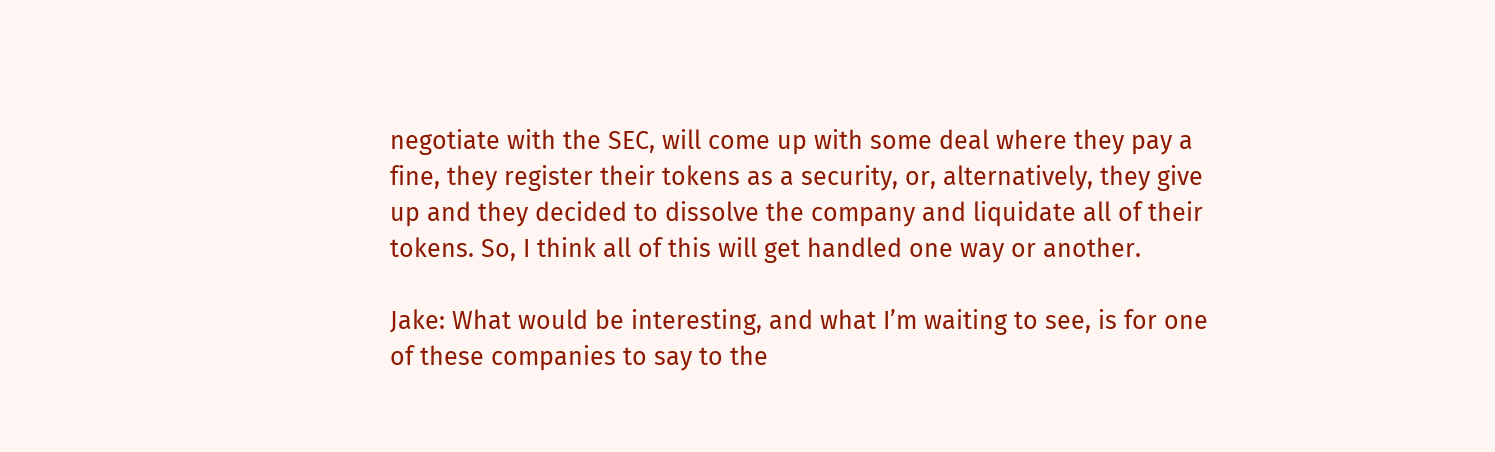negotiate with the SEC, will come up with some deal where they pay a fine, they register their tokens as a security, or, alternatively, they give up and they decided to dissolve the company and liquidate all of their tokens. So, I think all of this will get handled one way or another.

Jake: What would be interesting, and what I’m waiting to see, is for one of these companies to say to the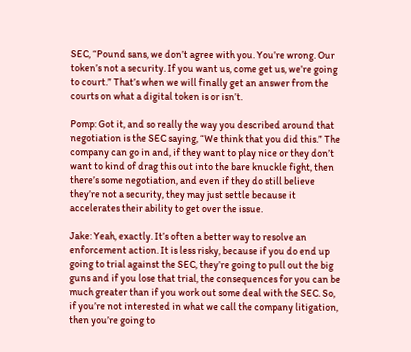SEC, “Pound sans, we don’t agree with you. You’re wrong. Our token’s not a security. If you want us, come get us, we’re going to court.” That’s when we will finally get an answer from the courts on what a digital token is or isn’t.

Pomp: Got it, and so really the way you described around that negotiation is the SEC saying, “We think that you did this.” The company can go in and, if they want to play nice or they don’t want to kind of drag this out into the bare knuckle fight, then there’s some negotiation, and even if they do still believe they’re not a security, they may just settle because it accelerates their ability to get over the issue.

Jake: Yeah, exactly. It’s often a better way to resolve an enforcement action. It is less risky, because if you do end up going to trial against the SEC, they’re going to pull out the big guns and if you lose that trial, the consequences for you can be much greater than if you work out some deal with the SEC. So, if you’re not interested in what we call the company litigation, then you’re going to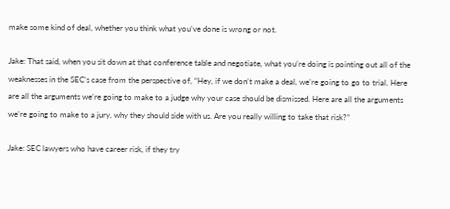make some kind of deal, whether you think what you’ve done is wrong or not.

Jake: That said, when you sit down at that conference table and negotiate, what you’re doing is pointing out all of the weaknesses in the SEC’s case from the perspective of, “Hey, if we don’t make a deal, we’re going to go to trial. Here are all the arguments we’re going to make to a judge why your case should be dismissed. Here are all the arguments we’re going to make to a jury, why they should side with us. Are you really willing to take that risk?”

Jake: SEC lawyers who have career risk, if they try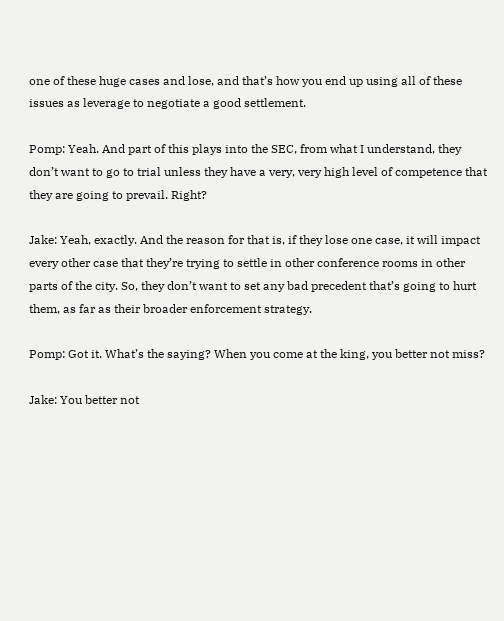one of these huge cases and lose, and that’s how you end up using all of these issues as leverage to negotiate a good settlement.

Pomp: Yeah. And part of this plays into the SEC, from what I understand, they don’t want to go to trial unless they have a very, very high level of competence that they are going to prevail. Right?

Jake: Yeah, exactly. And the reason for that is, if they lose one case, it will impact every other case that they’re trying to settle in other conference rooms in other parts of the city. So, they don’t want to set any bad precedent that’s going to hurt them, as far as their broader enforcement strategy.

Pomp: Got it. What’s the saying? When you come at the king, you better not miss?

Jake: You better not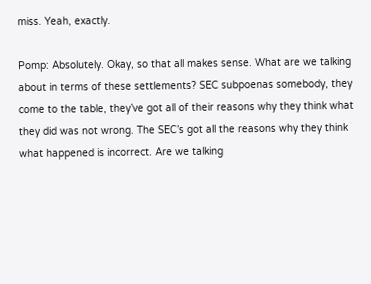miss. Yeah, exactly.

Pomp: Absolutely. Okay, so that all makes sense. What are we talking about in terms of these settlements? SEC subpoenas somebody, they come to the table, they’ve got all of their reasons why they think what they did was not wrong. The SEC’s got all the reasons why they think what happened is incorrect. Are we talking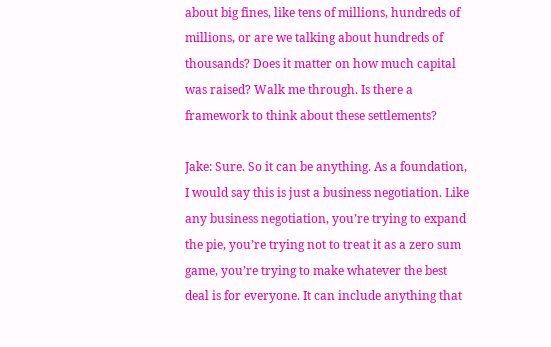about big fines, like tens of millions, hundreds of millions, or are we talking about hundreds of thousands? Does it matter on how much capital was raised? Walk me through. Is there a framework to think about these settlements?

Jake: Sure. So it can be anything. As a foundation, I would say this is just a business negotiation. Like any business negotiation, you’re trying to expand the pie, you’re trying not to treat it as a zero sum game, you’re trying to make whatever the best deal is for everyone. It can include anything that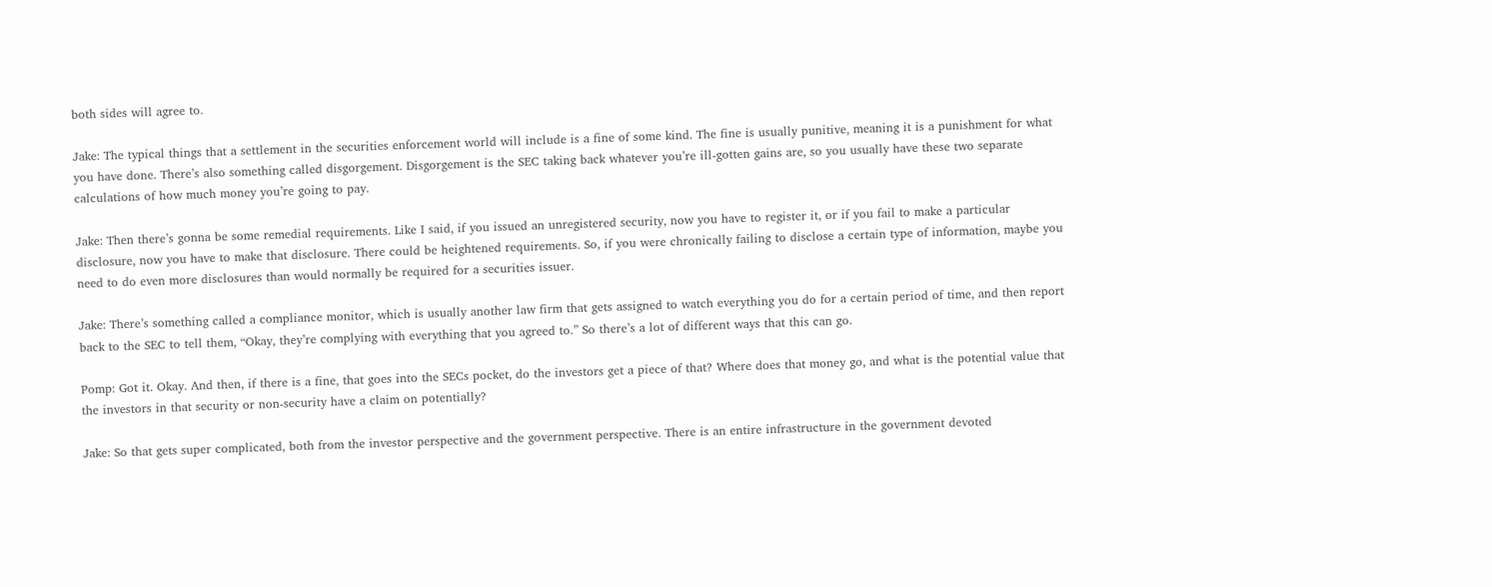both sides will agree to.

Jake: The typical things that a settlement in the securities enforcement world will include is a fine of some kind. The fine is usually punitive, meaning it is a punishment for what you have done. There’s also something called disgorgement. Disgorgement is the SEC taking back whatever you’re ill-gotten gains are, so you usually have these two separate calculations of how much money you’re going to pay.

Jake: Then there’s gonna be some remedial requirements. Like I said, if you issued an unregistered security, now you have to register it, or if you fail to make a particular disclosure, now you have to make that disclosure. There could be heightened requirements. So, if you were chronically failing to disclose a certain type of information, maybe you need to do even more disclosures than would normally be required for a securities issuer.

Jake: There’s something called a compliance monitor, which is usually another law firm that gets assigned to watch everything you do for a certain period of time, and then report back to the SEC to tell them, “Okay, they’re complying with everything that you agreed to.” So there’s a lot of different ways that this can go.

Pomp: Got it. Okay. And then, if there is a fine, that goes into the SECs pocket, do the investors get a piece of that? Where does that money go, and what is the potential value that the investors in that security or non-security have a claim on potentially?

Jake: So that gets super complicated, both from the investor perspective and the government perspective. There is an entire infrastructure in the government devoted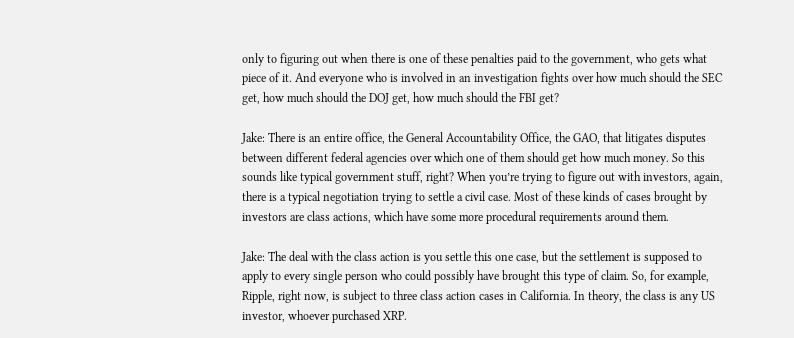only to figuring out when there is one of these penalties paid to the government, who gets what piece of it. And everyone who is involved in an investigation fights over how much should the SEC get, how much should the DOJ get, how much should the FBI get?

Jake: There is an entire office, the General Accountability Office, the GAO, that litigates disputes between different federal agencies over which one of them should get how much money. So this sounds like typical government stuff, right? When you’re trying to figure out with investors, again, there is a typical negotiation trying to settle a civil case. Most of these kinds of cases brought by investors are class actions, which have some more procedural requirements around them.

Jake: The deal with the class action is you settle this one case, but the settlement is supposed to apply to every single person who could possibly have brought this type of claim. So, for example, Ripple, right now, is subject to three class action cases in California. In theory, the class is any US investor, whoever purchased XRP.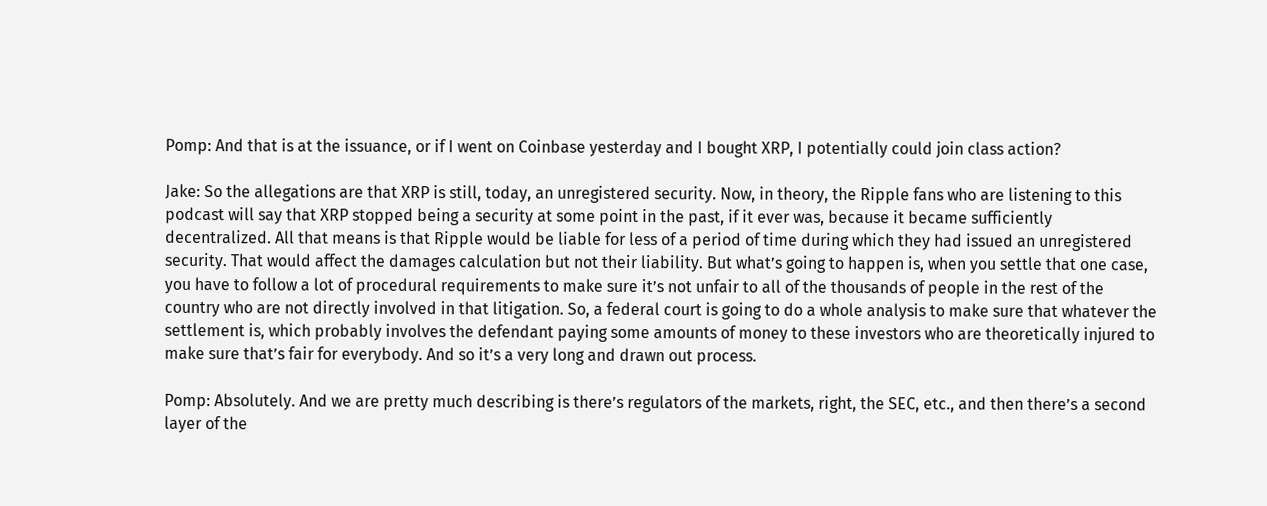Pomp: And that is at the issuance, or if I went on Coinbase yesterday and I bought XRP, I potentially could join class action?

Jake: So the allegations are that XRP is still, today, an unregistered security. Now, in theory, the Ripple fans who are listening to this podcast will say that XRP stopped being a security at some point in the past, if it ever was, because it became sufficiently decentralized. All that means is that Ripple would be liable for less of a period of time during which they had issued an unregistered security. That would affect the damages calculation but not their liability. But what’s going to happen is, when you settle that one case, you have to follow a lot of procedural requirements to make sure it’s not unfair to all of the thousands of people in the rest of the country who are not directly involved in that litigation. So, a federal court is going to do a whole analysis to make sure that whatever the settlement is, which probably involves the defendant paying some amounts of money to these investors who are theoretically injured to make sure that’s fair for everybody. And so it’s a very long and drawn out process.

Pomp: Absolutely. And we are pretty much describing is there’s regulators of the markets, right, the SEC, etc., and then there’s a second layer of the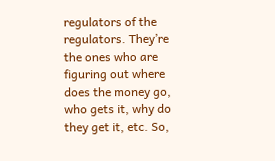regulators of the regulators. They’re the ones who are figuring out where does the money go, who gets it, why do they get it, etc. So,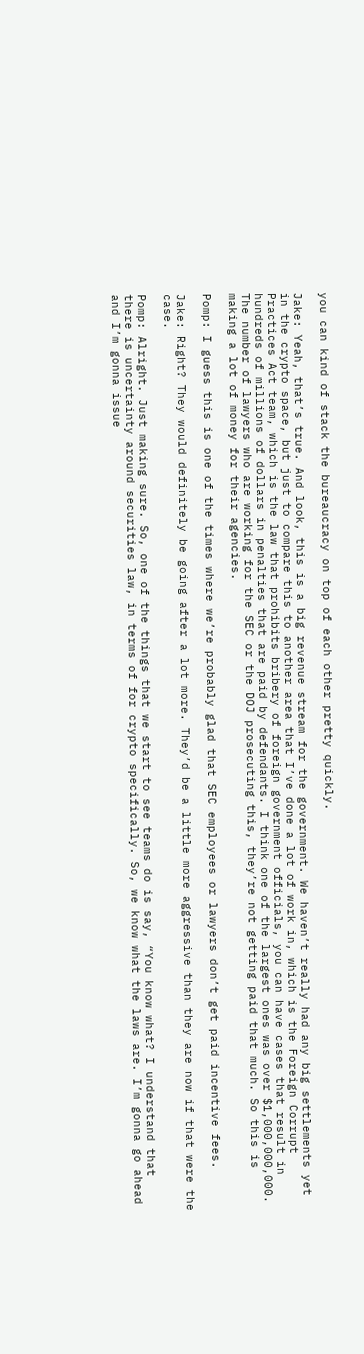you can kind of stack the bureaucracy on top of each other pretty quickly.

Jake: Yeah, that’s true. And look, this is a big revenue stream for the government. We haven’t really had any big settlements yet in the crypto space, but just to compare this to another area that I’ve done a lot of work in, which is the Foreign Corrupt Practices Act team, which is the law that prohibits bribery of foreign government officials, you can have cases that result in hundreds of millions of dollars in penalties that are paid by defendants. I think one of the largest ones was over $1,000,000,000. The number of lawyers who are working for the SEC or the DOJ prosecuting this, they’re not getting paid that much. So this is making a lot of money for their agencies.

Pomp: I guess this is one of the times where we’re probably glad that SEC employees or lawyers don’t get paid incentive fees.

Jake: Right? They would definitely be going after a lot more. They’d be a little more aggressive than they are now if that were the case.

Pomp: Alright. Just making sure. So, one of the things that we start to see teams do is say, “You know what? I understand that there is uncertainty around securities law, in terms of for crypto specifically. So, we know what the laws are. I’m gonna go ahead and I’m gonna issue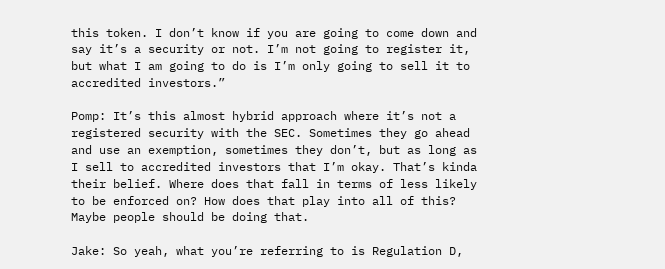this token. I don’t know if you are going to come down and say it’s a security or not. I’m not going to register it, but what I am going to do is I’m only going to sell it to accredited investors.”

Pomp: It’s this almost hybrid approach where it’s not a registered security with the SEC. Sometimes they go ahead and use an exemption, sometimes they don’t, but as long as I sell to accredited investors that I’m okay. That’s kinda their belief. Where does that fall in terms of less likely to be enforced on? How does that play into all of this? Maybe people should be doing that.

Jake: So yeah, what you’re referring to is Regulation D,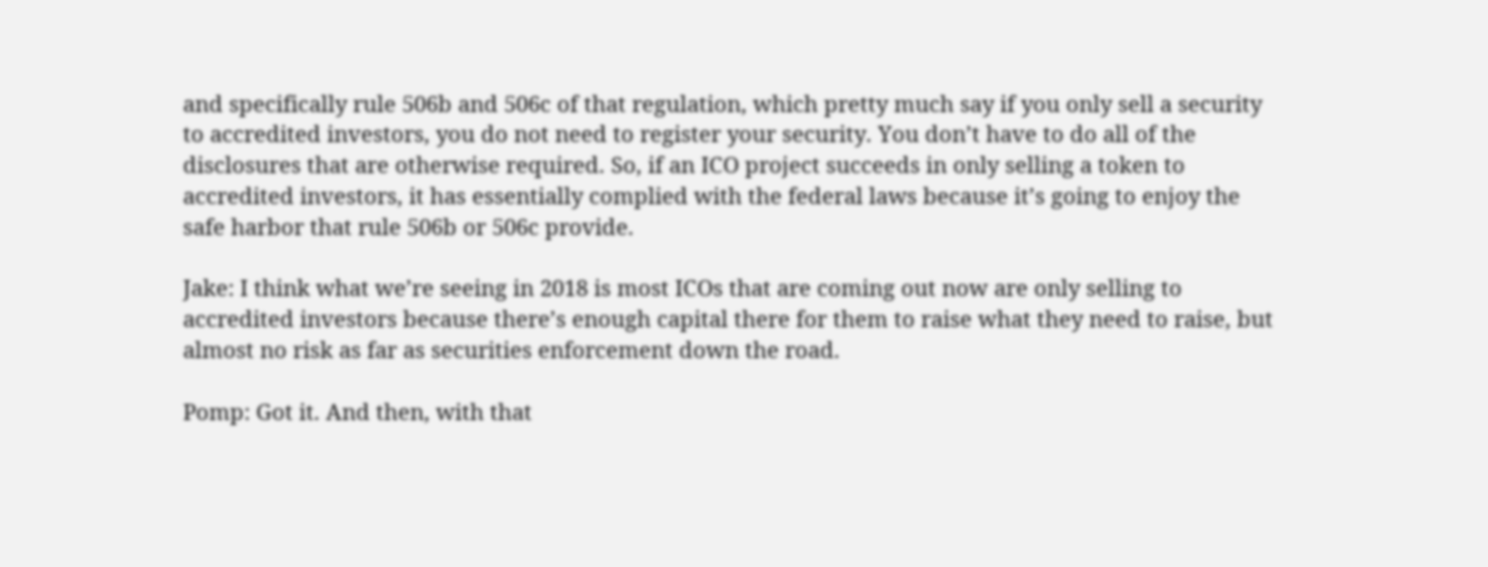and specifically rule 506b and 506c of that regulation, which pretty much say if you only sell a security to accredited investors, you do not need to register your security. You don’t have to do all of the disclosures that are otherwise required. So, if an ICO project succeeds in only selling a token to accredited investors, it has essentially complied with the federal laws because it’s going to enjoy the safe harbor that rule 506b or 506c provide.

Jake: I think what we’re seeing in 2018 is most ICOs that are coming out now are only selling to accredited investors because there’s enough capital there for them to raise what they need to raise, but almost no risk as far as securities enforcement down the road.

Pomp: Got it. And then, with that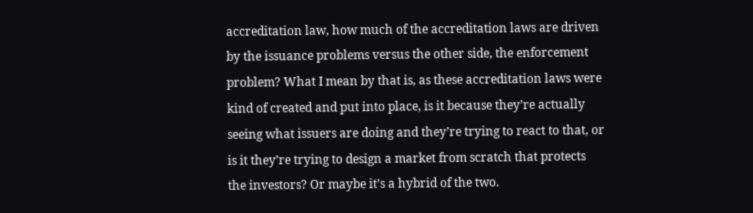accreditation law, how much of the accreditation laws are driven by the issuance problems versus the other side, the enforcement problem? What I mean by that is, as these accreditation laws were kind of created and put into place, is it because they’re actually seeing what issuers are doing and they’re trying to react to that, or is it they’re trying to design a market from scratch that protects the investors? Or maybe it’s a hybrid of the two.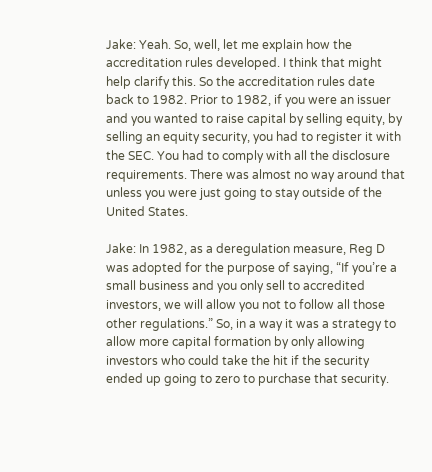Jake: Yeah. So, well, let me explain how the accreditation rules developed. I think that might help clarify this. So the accreditation rules date back to 1982. Prior to 1982, if you were an issuer and you wanted to raise capital by selling equity, by selling an equity security, you had to register it with the SEC. You had to comply with all the disclosure requirements. There was almost no way around that unless you were just going to stay outside of the United States.

Jake: In 1982, as a deregulation measure, Reg D was adopted for the purpose of saying, “If you’re a small business and you only sell to accredited investors, we will allow you not to follow all those other regulations.” So, in a way it was a strategy to allow more capital formation by only allowing investors who could take the hit if the security ended up going to zero to purchase that security.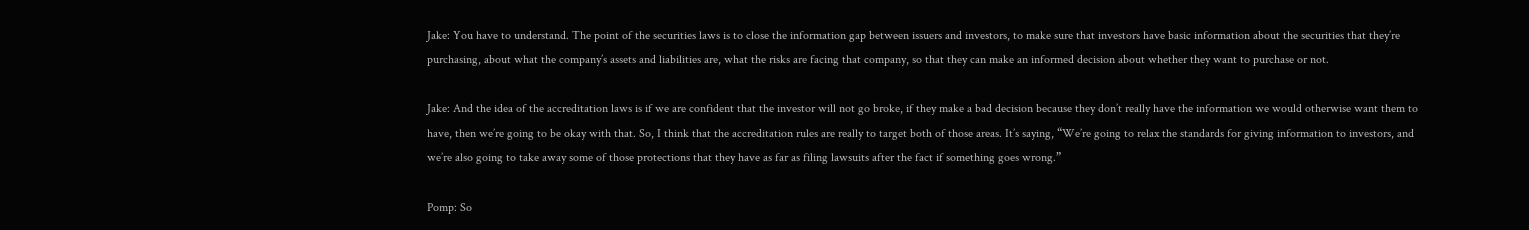Jake: You have to understand. The point of the securities laws is to close the information gap between issuers and investors, to make sure that investors have basic information about the securities that they’re purchasing, about what the company’s assets and liabilities are, what the risks are facing that company, so that they can make an informed decision about whether they want to purchase or not.

Jake: And the idea of the accreditation laws is if we are confident that the investor will not go broke, if they make a bad decision because they don’t really have the information we would otherwise want them to have, then we’re going to be okay with that. So, I think that the accreditation rules are really to target both of those areas. It’s saying, “We’re going to relax the standards for giving information to investors, and we’re also going to take away some of those protections that they have as far as filing lawsuits after the fact if something goes wrong.”

Pomp: So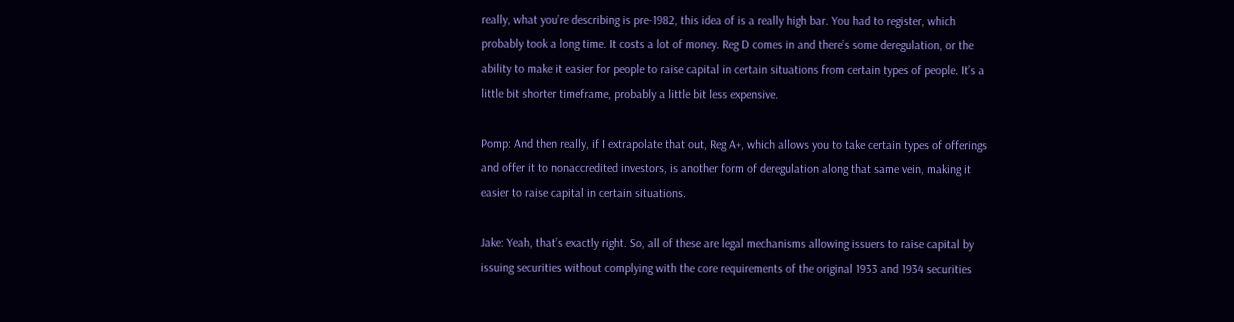really, what you’re describing is pre-1982, this idea of is a really high bar. You had to register, which probably took a long time. It costs a lot of money. Reg D comes in and there’s some deregulation, or the ability to make it easier for people to raise capital in certain situations from certain types of people. It’s a little bit shorter timeframe, probably a little bit less expensive.

Pomp: And then really, if I extrapolate that out, Reg A+, which allows you to take certain types of offerings and offer it to nonaccredited investors, is another form of deregulation along that same vein, making it easier to raise capital in certain situations.

Jake: Yeah, that’s exactly right. So, all of these are legal mechanisms allowing issuers to raise capital by issuing securities without complying with the core requirements of the original 1933 and 1934 securities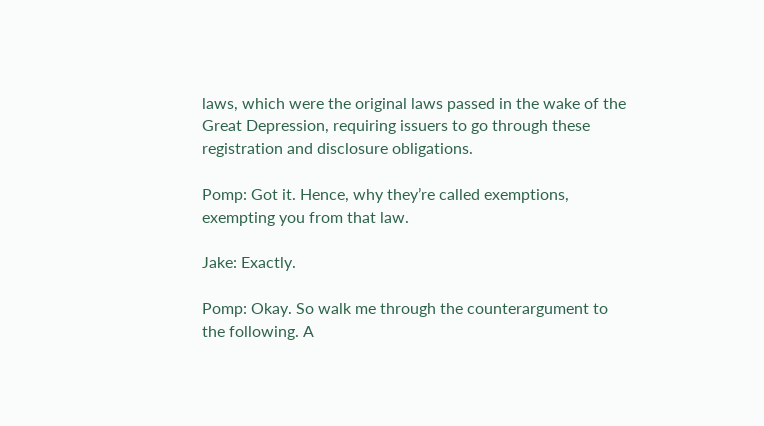laws, which were the original laws passed in the wake of the Great Depression, requiring issuers to go through these registration and disclosure obligations.

Pomp: Got it. Hence, why they’re called exemptions, exempting you from that law.

Jake: Exactly.

Pomp: Okay. So walk me through the counterargument to the following. A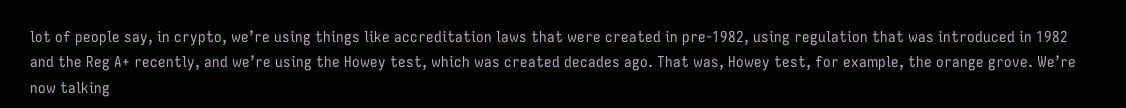lot of people say, in crypto, we’re using things like accreditation laws that were created in pre-1982, using regulation that was introduced in 1982 and the Reg A+ recently, and we’re using the Howey test, which was created decades ago. That was, Howey test, for example, the orange grove. We’re now talking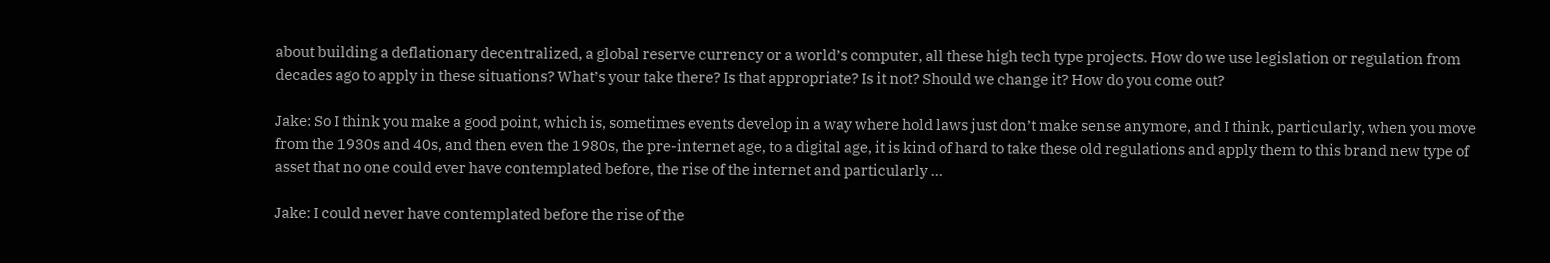about building a deflationary decentralized, a global reserve currency or a world’s computer, all these high tech type projects. How do we use legislation or regulation from decades ago to apply in these situations? What’s your take there? Is that appropriate? Is it not? Should we change it? How do you come out?

Jake: So I think you make a good point, which is, sometimes events develop in a way where hold laws just don’t make sense anymore, and I think, particularly, when you move from the 1930s and 40s, and then even the 1980s, the pre-internet age, to a digital age, it is kind of hard to take these old regulations and apply them to this brand new type of asset that no one could ever have contemplated before, the rise of the internet and particularly …

Jake: I could never have contemplated before the rise of the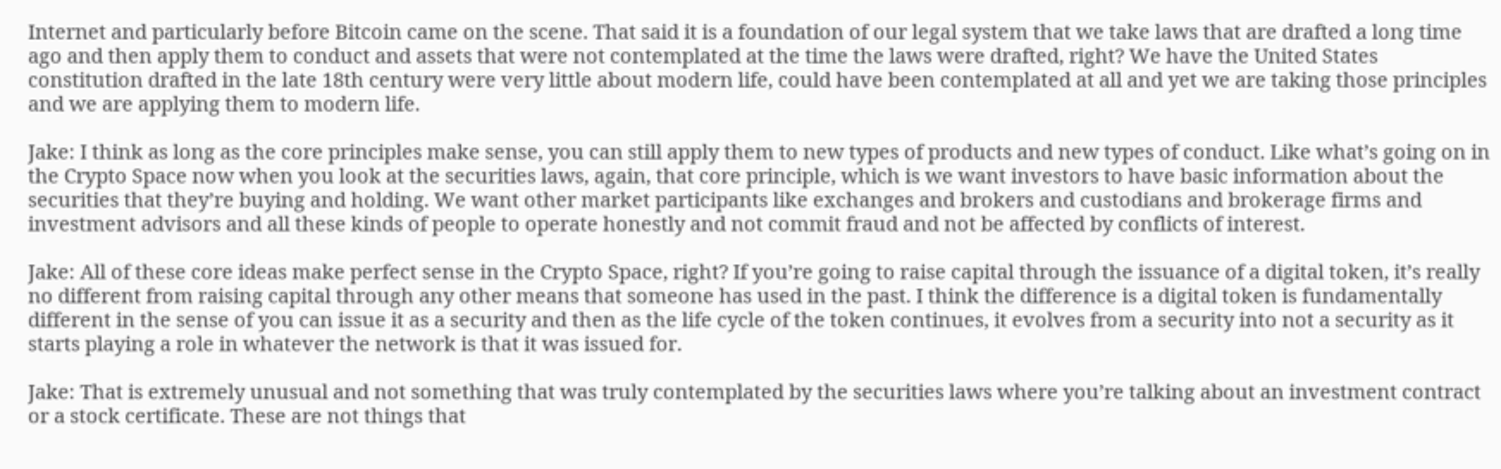Internet and particularly before Bitcoin came on the scene. That said it is a foundation of our legal system that we take laws that are drafted a long time ago and then apply them to conduct and assets that were not contemplated at the time the laws were drafted, right? We have the United States constitution drafted in the late 18th century were very little about modern life, could have been contemplated at all and yet we are taking those principles and we are applying them to modern life.

Jake: I think as long as the core principles make sense, you can still apply them to new types of products and new types of conduct. Like what’s going on in the Crypto Space now when you look at the securities laws, again, that core principle, which is we want investors to have basic information about the securities that they’re buying and holding. We want other market participants like exchanges and brokers and custodians and brokerage firms and investment advisors and all these kinds of people to operate honestly and not commit fraud and not be affected by conflicts of interest.

Jake: All of these core ideas make perfect sense in the Crypto Space, right? If you’re going to raise capital through the issuance of a digital token, it’s really no different from raising capital through any other means that someone has used in the past. I think the difference is a digital token is fundamentally different in the sense of you can issue it as a security and then as the life cycle of the token continues, it evolves from a security into not a security as it starts playing a role in whatever the network is that it was issued for.

Jake: That is extremely unusual and not something that was truly contemplated by the securities laws where you’re talking about an investment contract or a stock certificate. These are not things that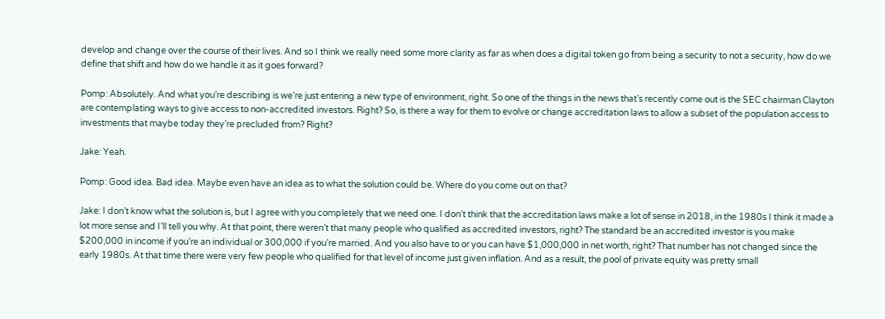develop and change over the course of their lives. And so I think we really need some more clarity as far as when does a digital token go from being a security to not a security, how do we define that shift and how do we handle it as it goes forward?

Pomp: Absolutely. And what you’re describing is we’re just entering a new type of environment, right. So one of the things in the news that’s recently come out is the SEC chairman Clayton are contemplating ways to give access to non-accredited investors. Right? So, is there a way for them to evolve or change accreditation laws to allow a subset of the population access to investments that maybe today they’re precluded from? Right?

Jake: Yeah.

Pomp: Good idea. Bad idea. Maybe even have an idea as to what the solution could be. Where do you come out on that?

Jake: I don’t know what the solution is, but I agree with you completely that we need one. I don’t think that the accreditation laws make a lot of sense in 2018, in the 1980s I think it made a lot more sense and I’ll tell you why. At that point, there weren’t that many people who qualified as accredited investors, right? The standard be an accredited investor is you make $200,000 in income if you’re an individual or 300,000 if you’re married. And you also have to or you can have $1,000,000 in net worth, right? That number has not changed since the early 1980s. At that time there were very few people who qualified for that level of income just given inflation. And as a result, the pool of private equity was pretty small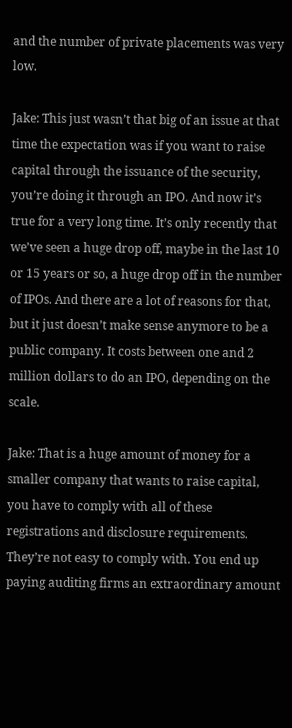and the number of private placements was very low.

Jake: This just wasn’t that big of an issue at that time the expectation was if you want to raise capital through the issuance of the security, you’re doing it through an IPO. And now it’s true for a very long time. It’s only recently that we’ve seen a huge drop off, maybe in the last 10 or 15 years or so, a huge drop off in the number of IPOs. And there are a lot of reasons for that, but it just doesn’t make sense anymore to be a public company. It costs between one and 2 million dollars to do an IPO, depending on the scale.

Jake: That is a huge amount of money for a smaller company that wants to raise capital, you have to comply with all of these registrations and disclosure requirements. They’re not easy to comply with. You end up paying auditing firms an extraordinary amount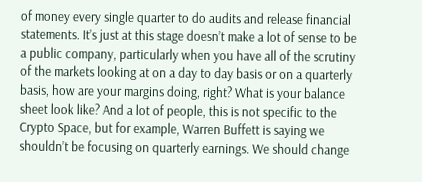of money every single quarter to do audits and release financial statements. It’s just at this stage doesn’t make a lot of sense to be a public company, particularly when you have all of the scrutiny of the markets looking at on a day to day basis or on a quarterly basis, how are your margins doing, right? What is your balance sheet look like? And a lot of people, this is not specific to the Crypto Space, but for example, Warren Buffett is saying we shouldn’t be focusing on quarterly earnings. We should change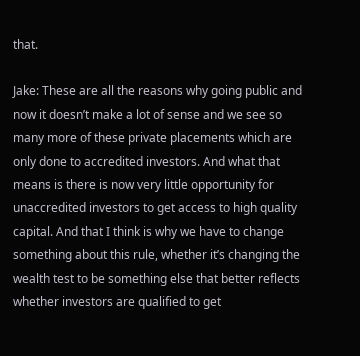that.

Jake: These are all the reasons why going public and now it doesn’t make a lot of sense and we see so many more of these private placements which are only done to accredited investors. And what that means is there is now very little opportunity for unaccredited investors to get access to high quality capital. And that I think is why we have to change something about this rule, whether it’s changing the wealth test to be something else that better reflects whether investors are qualified to get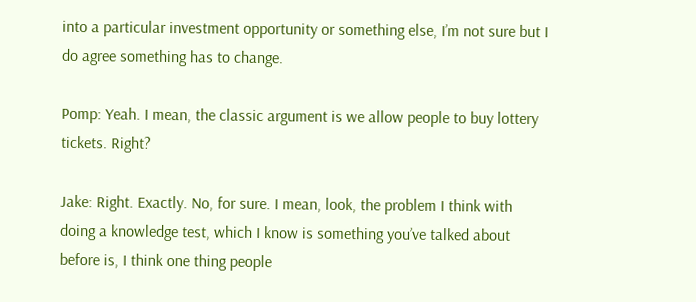into a particular investment opportunity or something else, I’m not sure but I do agree something has to change.

Pomp: Yeah. I mean, the classic argument is we allow people to buy lottery tickets. Right?

Jake: Right. Exactly. No, for sure. I mean, look, the problem I think with doing a knowledge test, which I know is something you’ve talked about before is, I think one thing people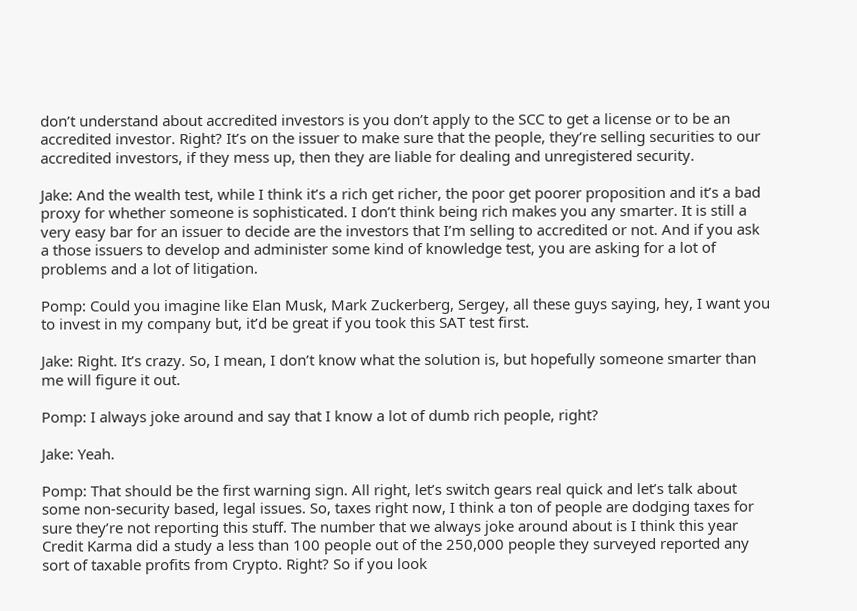don’t understand about accredited investors is you don’t apply to the SCC to get a license or to be an accredited investor. Right? It’s on the issuer to make sure that the people, they’re selling securities to our accredited investors, if they mess up, then they are liable for dealing and unregistered security.

Jake: And the wealth test, while I think it’s a rich get richer, the poor get poorer proposition and it’s a bad proxy for whether someone is sophisticated. I don’t think being rich makes you any smarter. It is still a very easy bar for an issuer to decide are the investors that I’m selling to accredited or not. And if you ask a those issuers to develop and administer some kind of knowledge test, you are asking for a lot of problems and a lot of litigation.

Pomp: Could you imagine like Elan Musk, Mark Zuckerberg, Sergey, all these guys saying, hey, I want you to invest in my company but, it’d be great if you took this SAT test first.

Jake: Right. It’s crazy. So, I mean, I don’t know what the solution is, but hopefully someone smarter than me will figure it out.

Pomp: I always joke around and say that I know a lot of dumb rich people, right?

Jake: Yeah.

Pomp: That should be the first warning sign. All right, let’s switch gears real quick and let’s talk about some non-security based, legal issues. So, taxes right now, I think a ton of people are dodging taxes for sure they’re not reporting this stuff. The number that we always joke around about is I think this year Credit Karma did a study a less than 100 people out of the 250,000 people they surveyed reported any sort of taxable profits from Crypto. Right? So if you look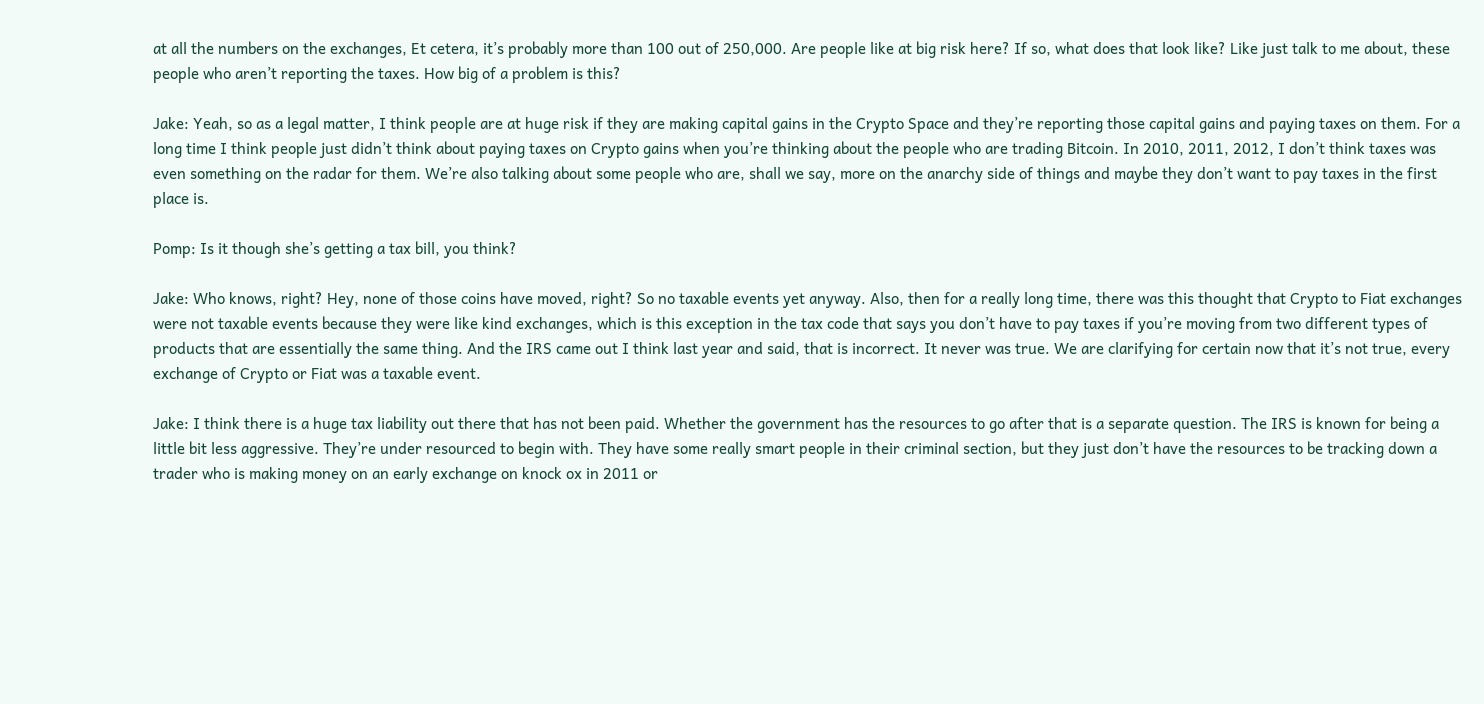at all the numbers on the exchanges, Et cetera, it’s probably more than 100 out of 250,000. Are people like at big risk here? If so, what does that look like? Like just talk to me about, these people who aren’t reporting the taxes. How big of a problem is this?

Jake: Yeah, so as a legal matter, I think people are at huge risk if they are making capital gains in the Crypto Space and they’re reporting those capital gains and paying taxes on them. For a long time I think people just didn’t think about paying taxes on Crypto gains when you’re thinking about the people who are trading Bitcoin. In 2010, 2011, 2012, I don’t think taxes was even something on the radar for them. We’re also talking about some people who are, shall we say, more on the anarchy side of things and maybe they don’t want to pay taxes in the first place is.

Pomp: Is it though she’s getting a tax bill, you think?

Jake: Who knows, right? Hey, none of those coins have moved, right? So no taxable events yet anyway. Also, then for a really long time, there was this thought that Crypto to Fiat exchanges were not taxable events because they were like kind exchanges, which is this exception in the tax code that says you don’t have to pay taxes if you’re moving from two different types of products that are essentially the same thing. And the IRS came out I think last year and said, that is incorrect. It never was true. We are clarifying for certain now that it’s not true, every exchange of Crypto or Fiat was a taxable event.

Jake: I think there is a huge tax liability out there that has not been paid. Whether the government has the resources to go after that is a separate question. The IRS is known for being a little bit less aggressive. They’re under resourced to begin with. They have some really smart people in their criminal section, but they just don’t have the resources to be tracking down a trader who is making money on an early exchange on knock ox in 2011 or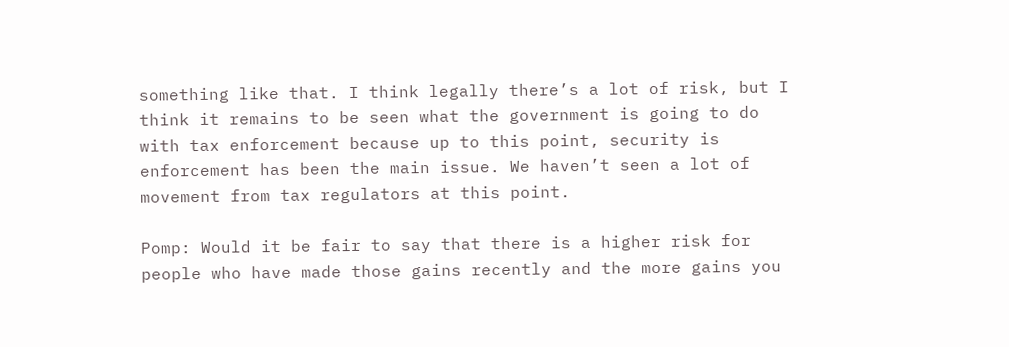something like that. I think legally there’s a lot of risk, but I think it remains to be seen what the government is going to do with tax enforcement because up to this point, security is enforcement has been the main issue. We haven’t seen a lot of movement from tax regulators at this point.

Pomp: Would it be fair to say that there is a higher risk for people who have made those gains recently and the more gains you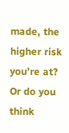made, the higher risk you’re at? Or do you think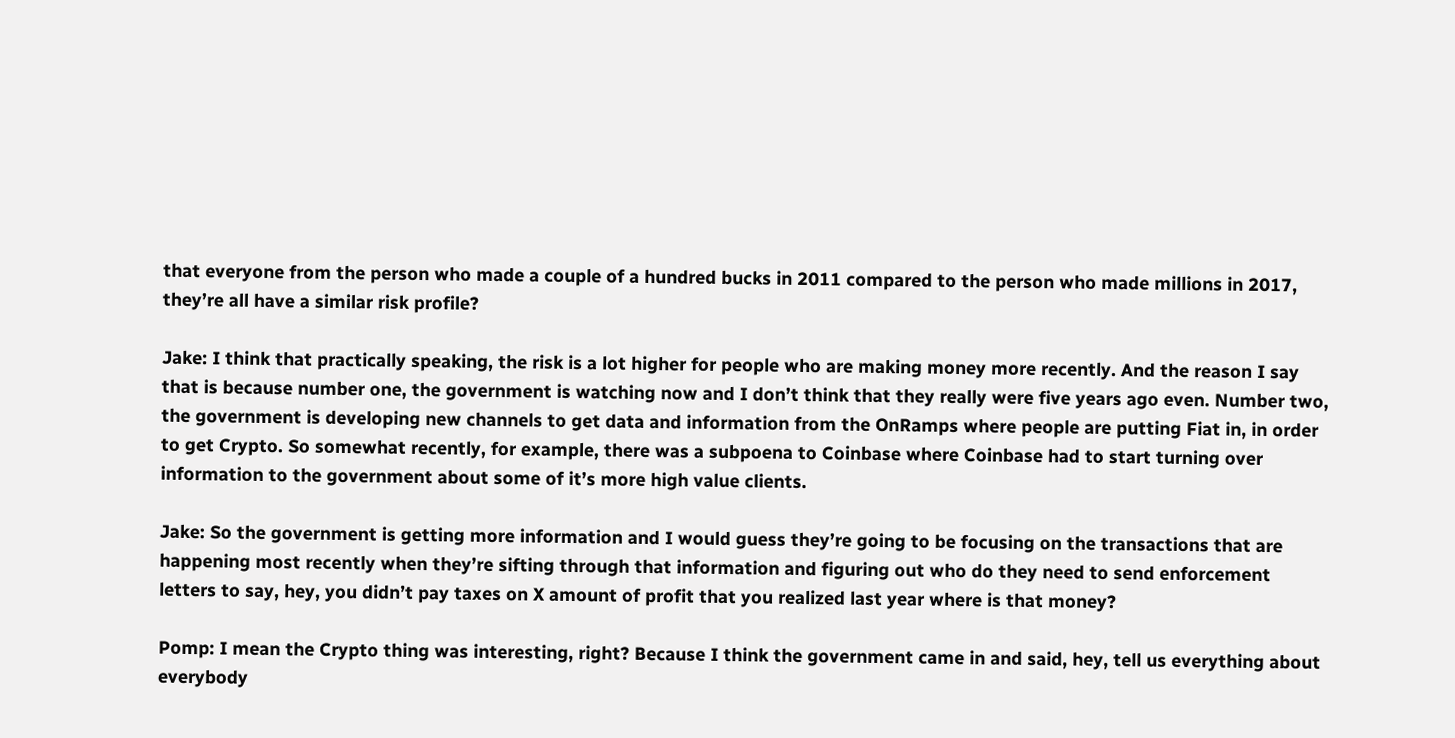that everyone from the person who made a couple of a hundred bucks in 2011 compared to the person who made millions in 2017, they’re all have a similar risk profile?

Jake: I think that practically speaking, the risk is a lot higher for people who are making money more recently. And the reason I say that is because number one, the government is watching now and I don’t think that they really were five years ago even. Number two, the government is developing new channels to get data and information from the OnRamps where people are putting Fiat in, in order to get Crypto. So somewhat recently, for example, there was a subpoena to Coinbase where Coinbase had to start turning over information to the government about some of it’s more high value clients.

Jake: So the government is getting more information and I would guess they’re going to be focusing on the transactions that are happening most recently when they’re sifting through that information and figuring out who do they need to send enforcement letters to say, hey, you didn’t pay taxes on X amount of profit that you realized last year where is that money?

Pomp: I mean the Crypto thing was interesting, right? Because I think the government came in and said, hey, tell us everything about everybody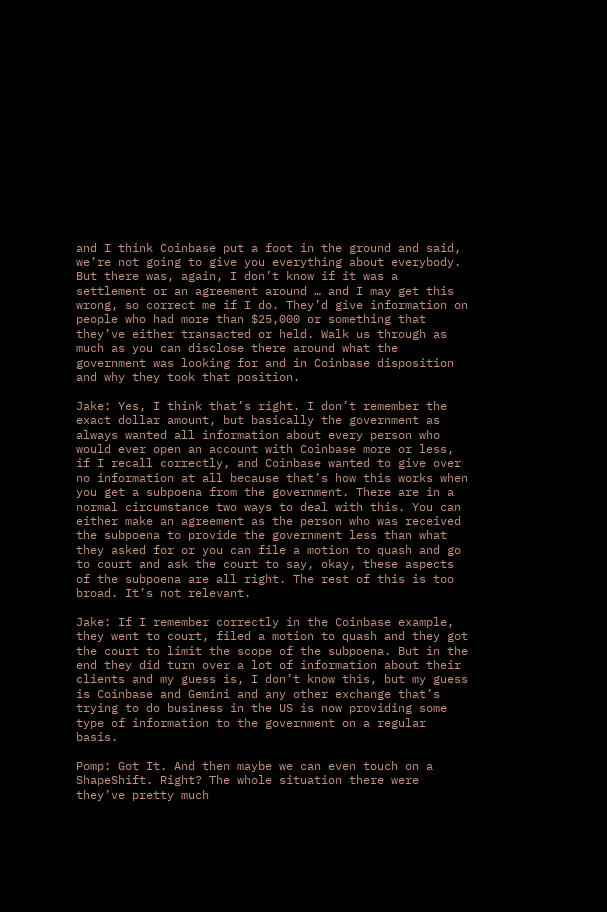and I think Coinbase put a foot in the ground and said, we’re not going to give you everything about everybody. But there was, again, I don’t know if it was a settlement or an agreement around … and I may get this wrong, so correct me if I do. They’d give information on people who had more than $25,000 or something that they’ve either transacted or held. Walk us through as much as you can disclose there around what the government was looking for and in Coinbase disposition and why they took that position.

Jake: Yes, I think that’s right. I don’t remember the exact dollar amount, but basically the government as always wanted all information about every person who would ever open an account with Coinbase more or less, if I recall correctly, and Coinbase wanted to give over no information at all because that’s how this works when you get a subpoena from the government. There are in a normal circumstance two ways to deal with this. You can either make an agreement as the person who was received the subpoena to provide the government less than what they asked for or you can file a motion to quash and go to court and ask the court to say, okay, these aspects of the subpoena are all right. The rest of this is too broad. It’s not relevant.

Jake: If I remember correctly in the Coinbase example, they went to court, filed a motion to quash and they got the court to limit the scope of the subpoena. But in the end they did turn over a lot of information about their clients and my guess is, I don’t know this, but my guess is Coinbase and Gemini and any other exchange that’s trying to do business in the US is now providing some type of information to the government on a regular basis.

Pomp: Got It. And then maybe we can even touch on a ShapeShift. Right? The whole situation there were they’ve pretty much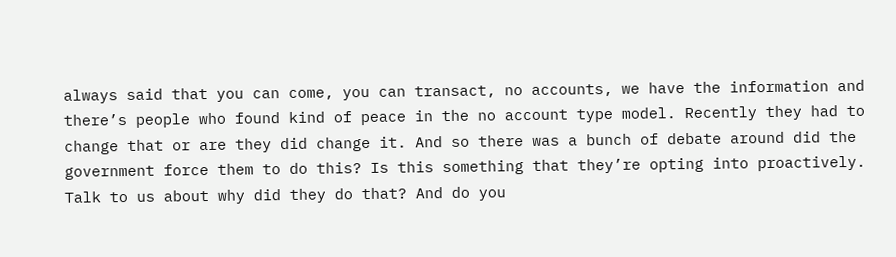always said that you can come, you can transact, no accounts, we have the information and there’s people who found kind of peace in the no account type model. Recently they had to change that or are they did change it. And so there was a bunch of debate around did the government force them to do this? Is this something that they’re opting into proactively. Talk to us about why did they do that? And do you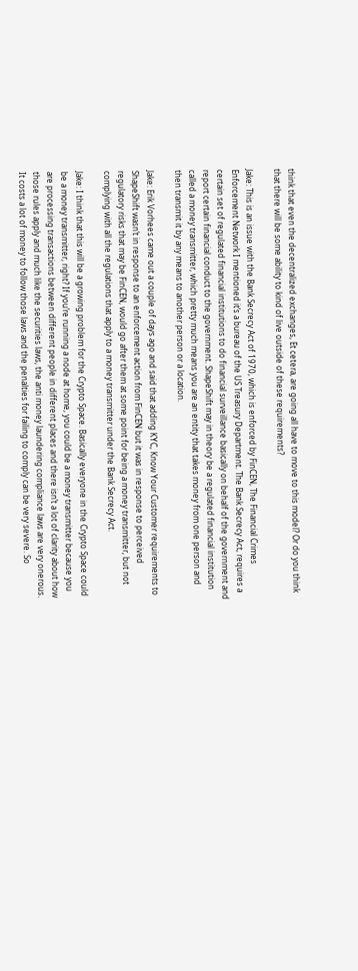think that even the decentralized exchanges, Et cetera, are going all have to move to this model? Or do you think that there will be some ability to kind of live outside of these requirements?

Jake: This is an issue with the Bank Secrecy Act of 1970, which is enforced by FinCEN, The Financial Crimes Enforcement Network I mentioned it’s a bureau of the US Treasury Department. The Bank Secrecy Act, requires a certain set of regulated financial institutions to do financial surveillance basically on behalf of the government and report certain financial conduct to the government. ShapeShift may in theory be a regulated financial institution called a money transmitter, which pretty much means you are an entity that takes money from one person and then transmit it by any means to another person or a location.

Jake: Erik Vorhees came out a couple of days ago and said that adding KYC, Know Your Customer requirements to ShapeShift wasn’t in response to an enforcement action from FinCEN but it was in response to perceived regulatory risks that may be FinCEN, would go after them at some point for being a money transmitter, but not complying with all the regulations that apply to a money transmitter under the Bank Secrecy Act.

Jake: I think that this will be a growing problem for the Crypto Space. Basically everyone in the Crypto Space could be a money transmitter, right? If you’re running a node at home, you could be a money transmitter because you are processing transactions between different people in different places and there isn’t a lot of clarity about how those rules apply and much like the securities laws, the anti money laundering compliance laws are very onerous. It costs a lot of money to follow those laws and the penalties for failing to comply can be very severe. So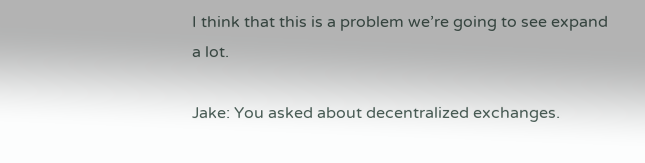I think that this is a problem we’re going to see expand a lot.

Jake: You asked about decentralized exchanges.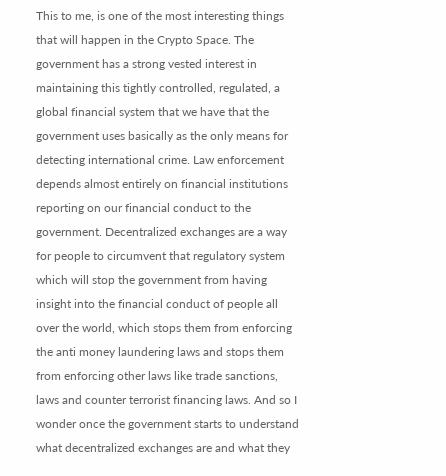This to me, is one of the most interesting things that will happen in the Crypto Space. The government has a strong vested interest in maintaining this tightly controlled, regulated, a global financial system that we have that the government uses basically as the only means for detecting international crime. Law enforcement depends almost entirely on financial institutions reporting on our financial conduct to the government. Decentralized exchanges are a way for people to circumvent that regulatory system which will stop the government from having insight into the financial conduct of people all over the world, which stops them from enforcing the anti money laundering laws and stops them from enforcing other laws like trade sanctions, laws and counter terrorist financing laws. And so I wonder once the government starts to understand what decentralized exchanges are and what they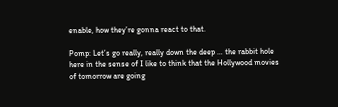enable, how they’re gonna react to that.

Pomp: Let’s go really, really down the deep … the rabbit hole here in the sense of I like to think that the Hollywood movies of tomorrow are going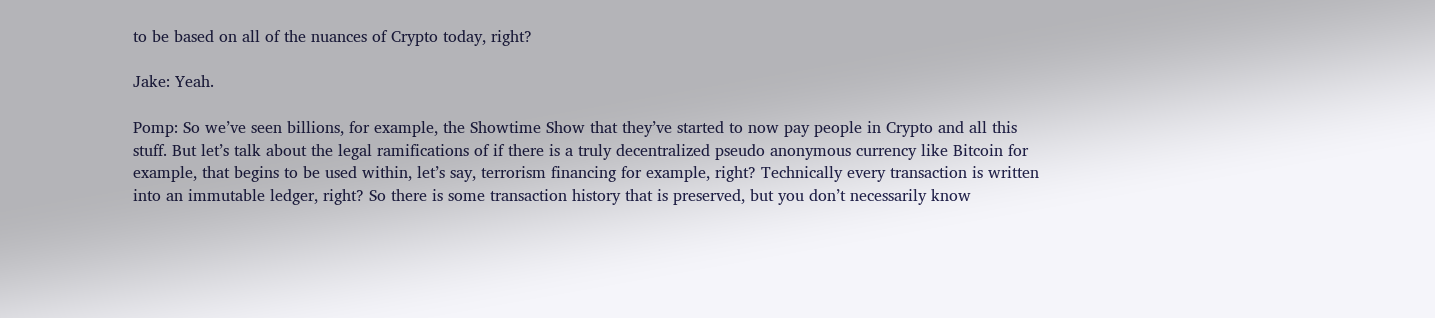to be based on all of the nuances of Crypto today, right?

Jake: Yeah.

Pomp: So we’ve seen billions, for example, the Showtime Show that they’ve started to now pay people in Crypto and all this stuff. But let’s talk about the legal ramifications of if there is a truly decentralized pseudo anonymous currency like Bitcoin for example, that begins to be used within, let’s say, terrorism financing for example, right? Technically every transaction is written into an immutable ledger, right? So there is some transaction history that is preserved, but you don’t necessarily know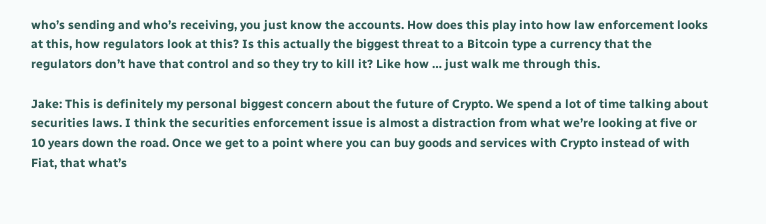who’s sending and who’s receiving, you just know the accounts. How does this play into how law enforcement looks at this, how regulators look at this? Is this actually the biggest threat to a Bitcoin type a currency that the regulators don’t have that control and so they try to kill it? Like how … just walk me through this.

Jake: This is definitely my personal biggest concern about the future of Crypto. We spend a lot of time talking about securities laws. I think the securities enforcement issue is almost a distraction from what we’re looking at five or 10 years down the road. Once we get to a point where you can buy goods and services with Crypto instead of with Fiat, that what’s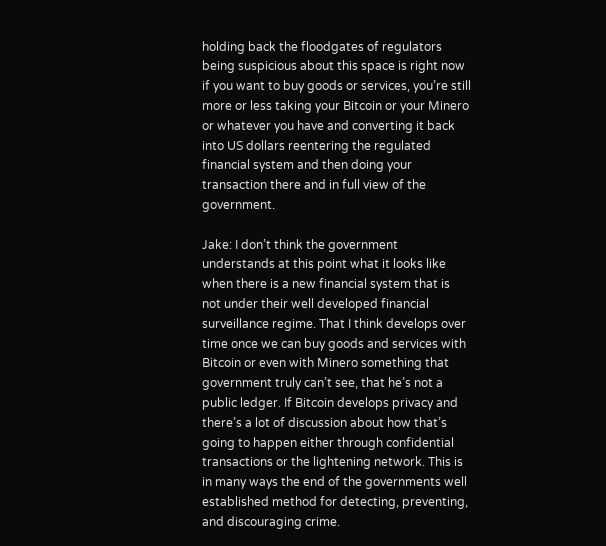holding back the floodgates of regulators being suspicious about this space is right now if you want to buy goods or services, you’re still more or less taking your Bitcoin or your Minero or whatever you have and converting it back into US dollars reentering the regulated financial system and then doing your transaction there and in full view of the government.

Jake: I don’t think the government understands at this point what it looks like when there is a new financial system that is not under their well developed financial surveillance regime. That I think develops over time once we can buy goods and services with Bitcoin or even with Minero something that government truly can’t see, that he’s not a public ledger. If Bitcoin develops privacy and there’s a lot of discussion about how that’s going to happen either through confidential transactions or the lightening network. This is in many ways the end of the governments well established method for detecting, preventing, and discouraging crime.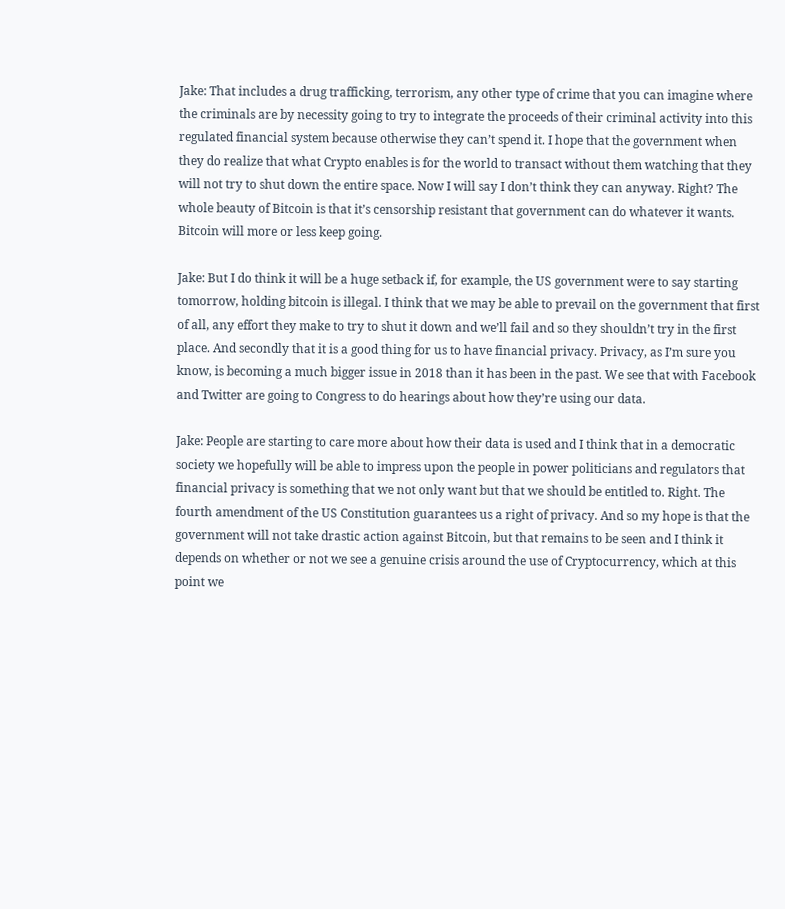Jake: That includes a drug trafficking, terrorism, any other type of crime that you can imagine where the criminals are by necessity going to try to integrate the proceeds of their criminal activity into this regulated financial system because otherwise they can’t spend it. I hope that the government when they do realize that what Crypto enables is for the world to transact without them watching that they will not try to shut down the entire space. Now I will say I don’t think they can anyway. Right? The whole beauty of Bitcoin is that it’s censorship resistant that government can do whatever it wants. Bitcoin will more or less keep going.

Jake: But I do think it will be a huge setback if, for example, the US government were to say starting tomorrow, holding bitcoin is illegal. I think that we may be able to prevail on the government that first of all, any effort they make to try to shut it down and we’ll fail and so they shouldn’t try in the first place. And secondly that it is a good thing for us to have financial privacy. Privacy, as I’m sure you know, is becoming a much bigger issue in 2018 than it has been in the past. We see that with Facebook and Twitter are going to Congress to do hearings about how they’re using our data.

Jake: People are starting to care more about how their data is used and I think that in a democratic society we hopefully will be able to impress upon the people in power politicians and regulators that financial privacy is something that we not only want but that we should be entitled to. Right. The fourth amendment of the US Constitution guarantees us a right of privacy. And so my hope is that the government will not take drastic action against Bitcoin, but that remains to be seen and I think it depends on whether or not we see a genuine crisis around the use of Cryptocurrency, which at this point we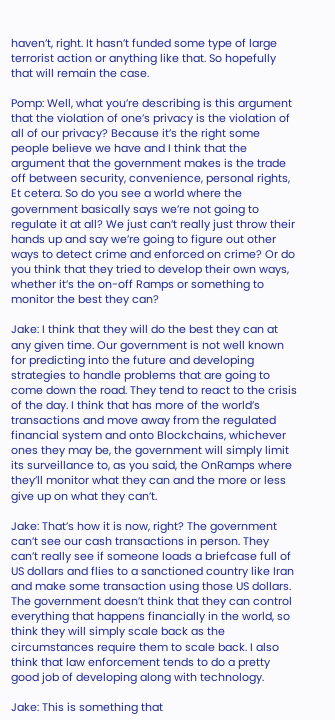haven’t, right. It hasn’t funded some type of large terrorist action or anything like that. So hopefully that will remain the case.

Pomp: Well, what you’re describing is this argument that the violation of one’s privacy is the violation of all of our privacy? Because it’s the right some people believe we have and I think that the argument that the government makes is the trade off between security, convenience, personal rights, Et cetera. So do you see a world where the government basically says we’re not going to regulate it at all? We just can’t really just throw their hands up and say we’re going to figure out other ways to detect crime and enforced on crime? Or do you think that they tried to develop their own ways, whether it’s the on-off Ramps or something to monitor the best they can?

Jake: I think that they will do the best they can at any given time. Our government is not well known for predicting into the future and developing strategies to handle problems that are going to come down the road. They tend to react to the crisis of the day. I think that has more of the world’s transactions and move away from the regulated financial system and onto Blockchains, whichever ones they may be, the government will simply limit its surveillance to, as you said, the OnRamps where they’ll monitor what they can and the more or less give up on what they can’t.

Jake: That’s how it is now, right? The government can’t see our cash transactions in person. They can’t really see if someone loads a briefcase full of US dollars and flies to a sanctioned country like Iran and make some transaction using those US dollars. The government doesn’t think that they can control everything that happens financially in the world, so think they will simply scale back as the circumstances require them to scale back. I also think that law enforcement tends to do a pretty good job of developing along with technology.

Jake: This is something that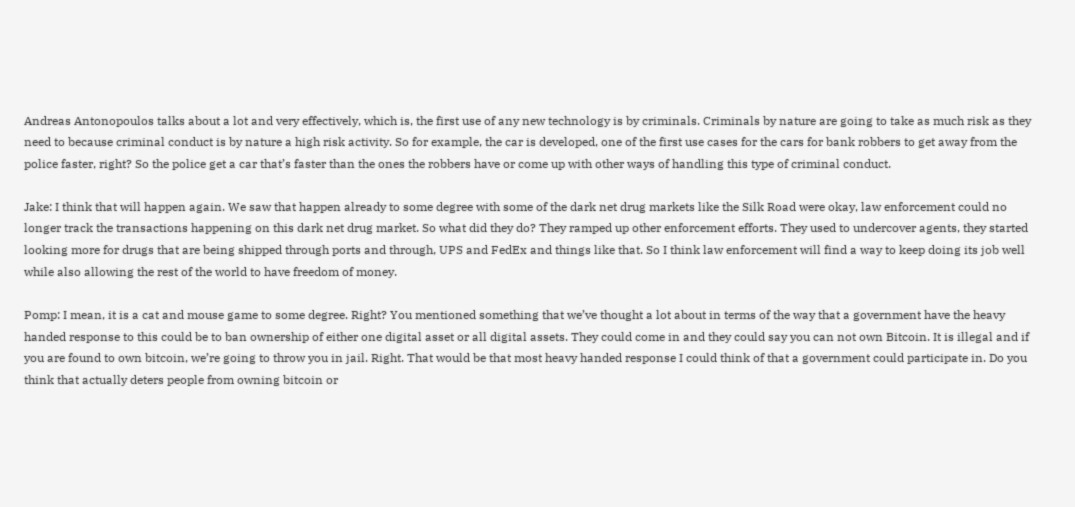Andreas Antonopoulos talks about a lot and very effectively, which is, the first use of any new technology is by criminals. Criminals by nature are going to take as much risk as they need to because criminal conduct is by nature a high risk activity. So for example, the car is developed, one of the first use cases for the cars for bank robbers to get away from the police faster, right? So the police get a car that’s faster than the ones the robbers have or come up with other ways of handling this type of criminal conduct.

Jake: I think that will happen again. We saw that happen already to some degree with some of the dark net drug markets like the Silk Road were okay, law enforcement could no longer track the transactions happening on this dark net drug market. So what did they do? They ramped up other enforcement efforts. They used to undercover agents, they started looking more for drugs that are being shipped through ports and through, UPS and FedEx and things like that. So I think law enforcement will find a way to keep doing its job well while also allowing the rest of the world to have freedom of money.

Pomp: I mean, it is a cat and mouse game to some degree. Right? You mentioned something that we’ve thought a lot about in terms of the way that a government have the heavy handed response to this could be to ban ownership of either one digital asset or all digital assets. They could come in and they could say you can not own Bitcoin. It is illegal and if you are found to own bitcoin, we’re going to throw you in jail. Right. That would be that most heavy handed response I could think of that a government could participate in. Do you think that actually deters people from owning bitcoin or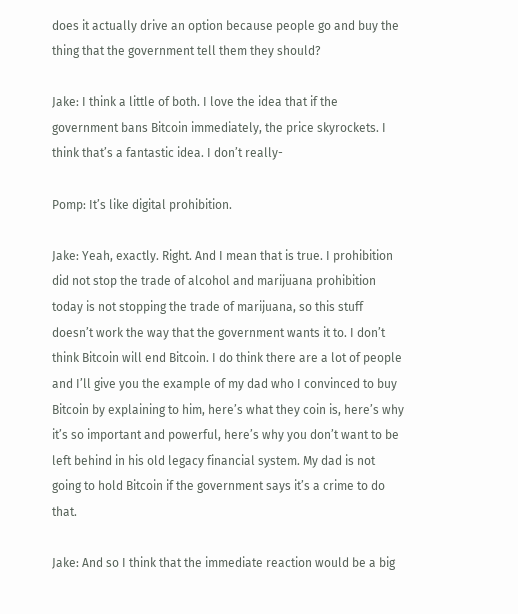does it actually drive an option because people go and buy the thing that the government tell them they should?

Jake: I think a little of both. I love the idea that if the government bans Bitcoin immediately, the price skyrockets. I think that’s a fantastic idea. I don’t really-

Pomp: It’s like digital prohibition.

Jake: Yeah, exactly. Right. And I mean that is true. I prohibition did not stop the trade of alcohol and marijuana prohibition today is not stopping the trade of marijuana, so this stuff doesn’t work the way that the government wants it to. I don’t think Bitcoin will end Bitcoin. I do think there are a lot of people and I’ll give you the example of my dad who I convinced to buy Bitcoin by explaining to him, here’s what they coin is, here’s why it’s so important and powerful, here’s why you don’t want to be left behind in his old legacy financial system. My dad is not going to hold Bitcoin if the government says it’s a crime to do that.

Jake: And so I think that the immediate reaction would be a big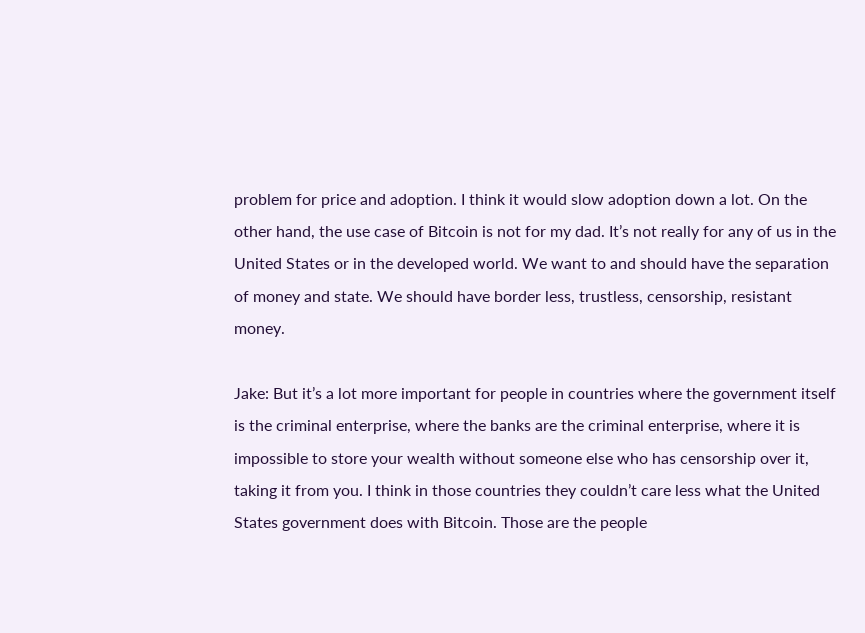problem for price and adoption. I think it would slow adoption down a lot. On the other hand, the use case of Bitcoin is not for my dad. It’s not really for any of us in the United States or in the developed world. We want to and should have the separation of money and state. We should have border less, trustless, censorship, resistant money.

Jake: But it’s a lot more important for people in countries where the government itself is the criminal enterprise, where the banks are the criminal enterprise, where it is impossible to store your wealth without someone else who has censorship over it, taking it from you. I think in those countries they couldn’t care less what the United States government does with Bitcoin. Those are the people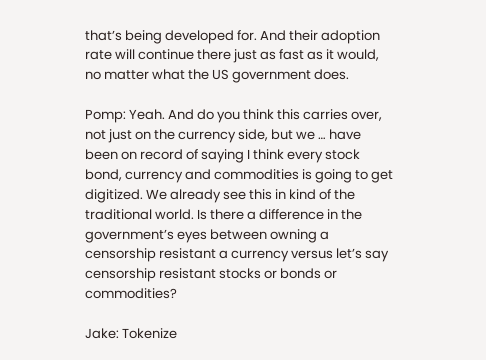that’s being developed for. And their adoption rate will continue there just as fast as it would, no matter what the US government does.

Pomp: Yeah. And do you think this carries over, not just on the currency side, but we … have been on record of saying I think every stock bond, currency and commodities is going to get digitized. We already see this in kind of the traditional world. Is there a difference in the government’s eyes between owning a censorship resistant a currency versus let’s say censorship resistant stocks or bonds or commodities?

Jake: Tokenize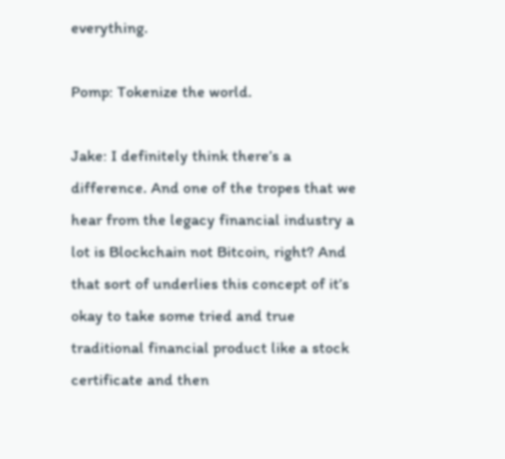everything.

Pomp: Tokenize the world.

Jake: I definitely think there’s a difference. And one of the tropes that we hear from the legacy financial industry a lot is Blockchain not Bitcoin, right? And that sort of underlies this concept of it’s okay to take some tried and true traditional financial product like a stock certificate and then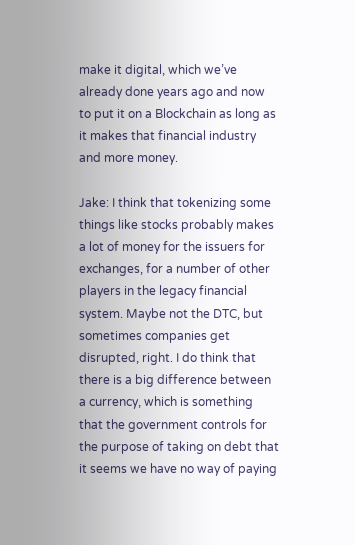make it digital, which we’ve already done years ago and now to put it on a Blockchain as long as it makes that financial industry and more money.

Jake: I think that tokenizing some things like stocks probably makes a lot of money for the issuers for exchanges, for a number of other players in the legacy financial system. Maybe not the DTC, but sometimes companies get disrupted, right. I do think that there is a big difference between a currency, which is something that the government controls for the purpose of taking on debt that it seems we have no way of paying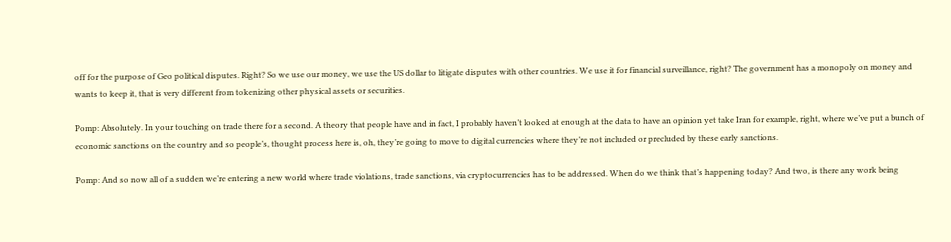off for the purpose of Geo political disputes. Right? So we use our money, we use the US dollar to litigate disputes with other countries. We use it for financial surveillance, right? The government has a monopoly on money and wants to keep it, that is very different from tokenizing other physical assets or securities.

Pomp: Absolutely. In your touching on trade there for a second. A theory that people have and in fact, I probably haven’t looked at enough at the data to have an opinion yet take Iran for example, right, where we’ve put a bunch of economic sanctions on the country and so people’s, thought process here is, oh, they’re going to move to digital currencies where they’re not included or precluded by these early sanctions.

Pomp: And so now all of a sudden we’re entering a new world where trade violations, trade sanctions, via cryptocurrencies has to be addressed. When do we think that’s happening today? And two, is there any work being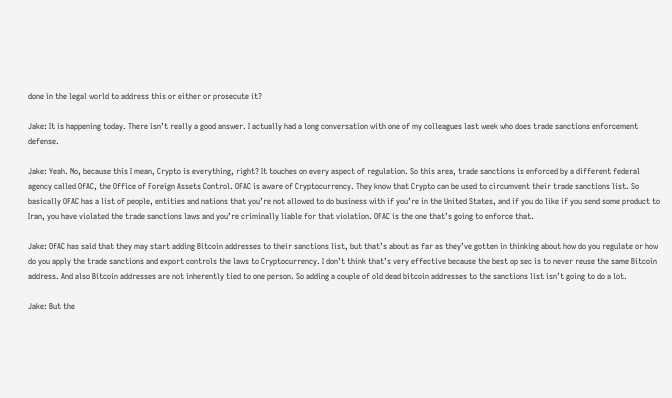done in the legal world to address this or either or prosecute it?

Jake: It is happening today. There isn’t really a good answer. I actually had a long conversation with one of my colleagues last week who does trade sanctions enforcement defense.

Jake: Yeah. No, because this I mean, Crypto is everything, right? It touches on every aspect of regulation. So this area, trade sanctions is enforced by a different federal agency called OfAC, the Office of Foreign Assets Control. OFAC is aware of Cryptocurrency. They know that Crypto can be used to circumvent their trade sanctions list. So basically OFAC has a list of people, entities and nations that you’re not allowed to do business with if you’re in the United States, and if you do like if you send some product to Iran, you have violated the trade sanctions laws and you’re criminally liable for that violation. OFAC is the one that’s going to enforce that.

Jake: OfAC has said that they may start adding Bitcoin addresses to their sanctions list, but that’s about as far as they’ve gotten in thinking about how do you regulate or how do you apply the trade sanctions and export controls the laws to Cryptocurrency. I don’t think that’s very effective because the best op sec is to never reuse the same Bitcoin address. And also Bitcoin addresses are not inherently tied to one person. So adding a couple of old dead bitcoin addresses to the sanctions list isn’t going to do a lot.

Jake: But the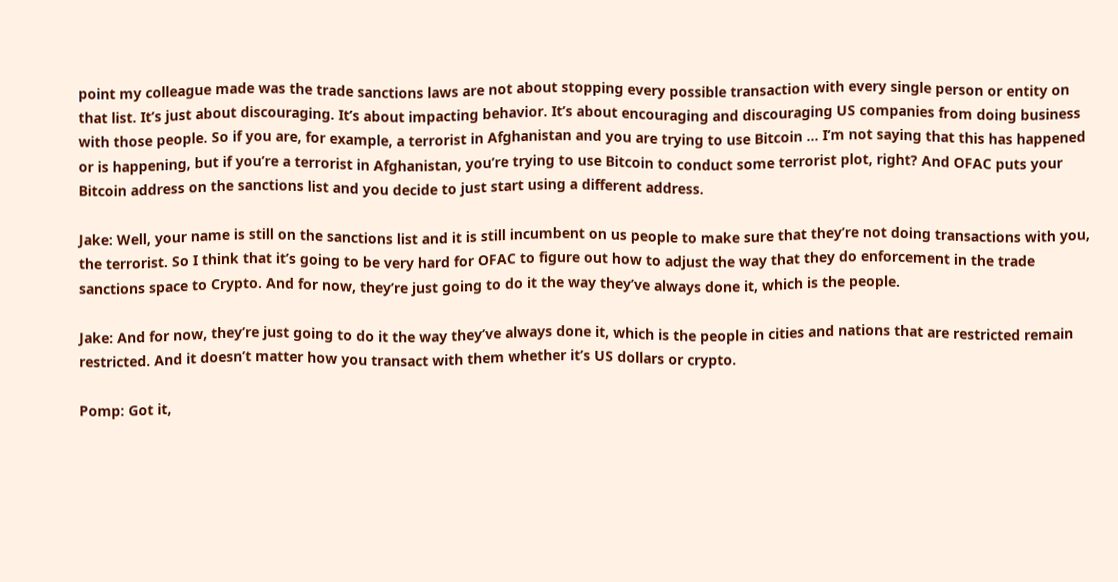point my colleague made was the trade sanctions laws are not about stopping every possible transaction with every single person or entity on that list. It’s just about discouraging. It’s about impacting behavior. It’s about encouraging and discouraging US companies from doing business with those people. So if you are, for example, a terrorist in Afghanistan and you are trying to use Bitcoin … I’m not saying that this has happened or is happening, but if you’re a terrorist in Afghanistan, you’re trying to use Bitcoin to conduct some terrorist plot, right? And OFAC puts your Bitcoin address on the sanctions list and you decide to just start using a different address.

Jake: Well, your name is still on the sanctions list and it is still incumbent on us people to make sure that they’re not doing transactions with you, the terrorist. So I think that it’s going to be very hard for OFAC to figure out how to adjust the way that they do enforcement in the trade sanctions space to Crypto. And for now, they’re just going to do it the way they’ve always done it, which is the people.

Jake: And for now, they’re just going to do it the way they’ve always done it, which is the people in cities and nations that are restricted remain restricted. And it doesn’t matter how you transact with them whether it’s US dollars or crypto.

Pomp: Got it,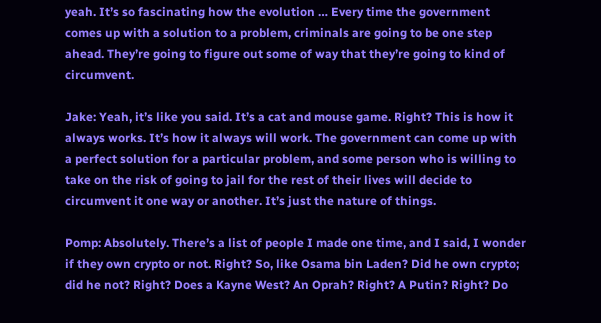yeah. It’s so fascinating how the evolution … Every time the government comes up with a solution to a problem, criminals are going to be one step ahead. They’re going to figure out some of way that they’re going to kind of circumvent.

Jake: Yeah, it’s like you said. It’s a cat and mouse game. Right? This is how it always works. It’s how it always will work. The government can come up with a perfect solution for a particular problem, and some person who is willing to take on the risk of going to jail for the rest of their lives will decide to circumvent it one way or another. It’s just the nature of things.

Pomp: Absolutely. There’s a list of people I made one time, and I said, I wonder if they own crypto or not. Right? So, like Osama bin Laden? Did he own crypto; did he not? Right? Does a Kayne West? An Oprah? Right? A Putin? Right? Do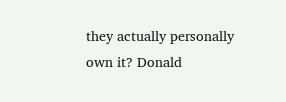they actually personally own it? Donald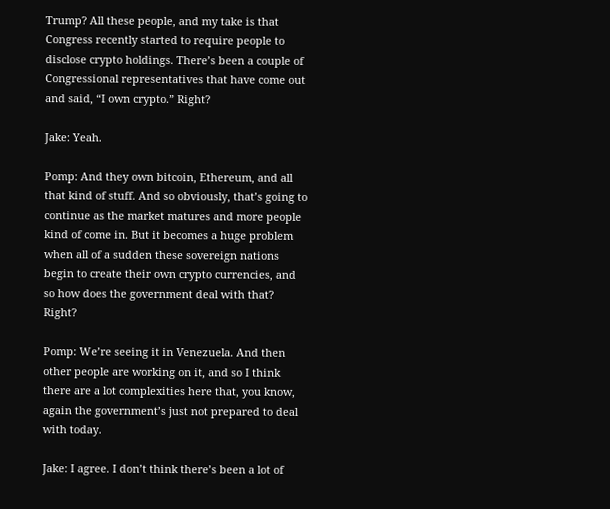Trump? All these people, and my take is that Congress recently started to require people to disclose crypto holdings. There’s been a couple of Congressional representatives that have come out and said, “I own crypto.” Right?

Jake: Yeah.

Pomp: And they own bitcoin, Ethereum, and all that kind of stuff. And so obviously, that’s going to continue as the market matures and more people kind of come in. But it becomes a huge problem when all of a sudden these sovereign nations begin to create their own crypto currencies, and so how does the government deal with that? Right?

Pomp: We’re seeing it in Venezuela. And then other people are working on it, and so I think there are a lot complexities here that, you know, again the government’s just not prepared to deal with today.

Jake: I agree. I don’t think there’s been a lot of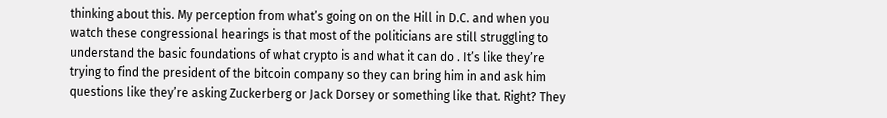thinking about this. My perception from what’s going on on the Hill in D.C. and when you watch these congressional hearings is that most of the politicians are still struggling to understand the basic foundations of what crypto is and what it can do . It’s like they’re trying to find the president of the bitcoin company so they can bring him in and ask him questions like they’re asking Zuckerberg or Jack Dorsey or something like that. Right? They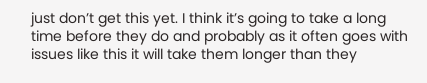just don’t get this yet. I think it’s going to take a long time before they do and probably as it often goes with issues like this it will take them longer than they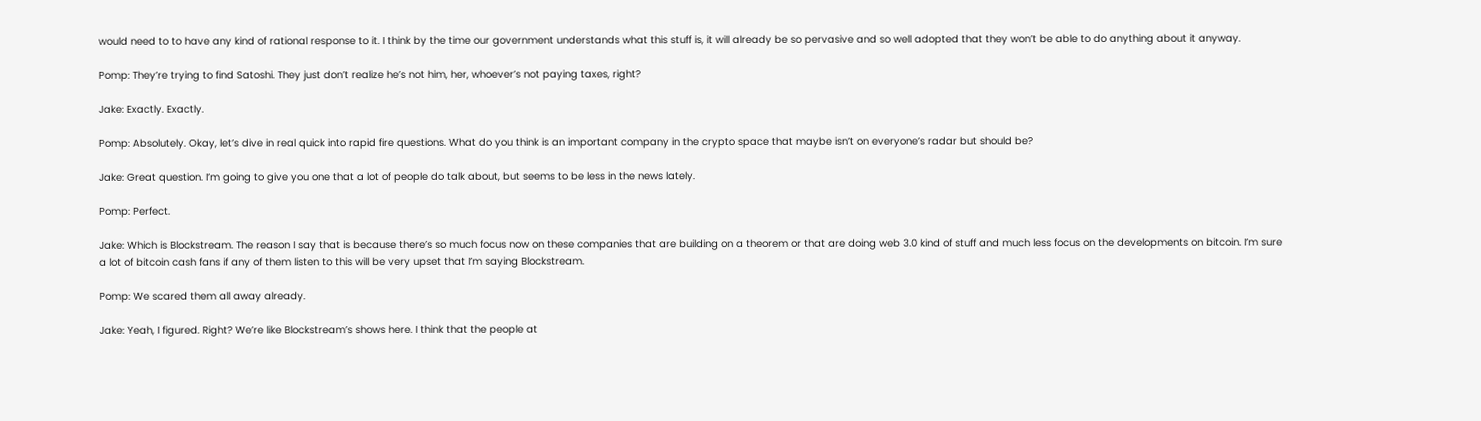would need to to have any kind of rational response to it. I think by the time our government understands what this stuff is, it will already be so pervasive and so well adopted that they won’t be able to do anything about it anyway.

Pomp: They’re trying to find Satoshi. They just don’t realize he’s not him, her, whoever’s not paying taxes, right?

Jake: Exactly. Exactly.

Pomp: Absolutely. Okay, let’s dive in real quick into rapid fire questions. What do you think is an important company in the crypto space that maybe isn’t on everyone’s radar but should be?

Jake: Great question. I’m going to give you one that a lot of people do talk about, but seems to be less in the news lately.

Pomp: Perfect.

Jake: Which is Blockstream. The reason I say that is because there’s so much focus now on these companies that are building on a theorem or that are doing web 3.0 kind of stuff and much less focus on the developments on bitcoin. I’m sure a lot of bitcoin cash fans if any of them listen to this will be very upset that I’m saying Blockstream.

Pomp: We scared them all away already.

Jake: Yeah, I figured. Right? We’re like Blockstream’s shows here. I think that the people at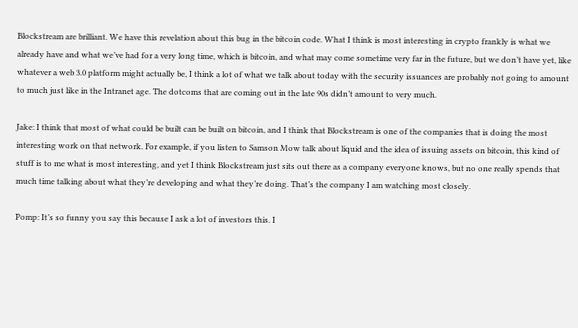Blockstream are brilliant. We have this revelation about this bug in the bitcoin code. What I think is most interesting in crypto frankly is what we already have and what we’ve had for a very long time, which is bitcoin, and what may come sometime very far in the future, but we don’t have yet, like whatever a web 3.0 platform might actually be, I think a lot of what we talk about today with the security issuances are probably not going to amount to much just like in the Intranet age. The dotcoms that are coming out in the late 90s didn’t amount to very much.

Jake: I think that most of what could be built can be built on bitcoin, and I think that Blockstream is one of the companies that is doing the most interesting work on that network. For example, if you listen to Samson Mow talk about liquid and the idea of issuing assets on bitcoin, this kind of stuff is to me what is most interesting, and yet I think Blockstream just sits out there as a company everyone knows, but no one really spends that much time talking about what they’re developing and what they’re doing. That’s the company I am watching most closely.

Pomp: It’s so funny you say this because I ask a lot of investors this. I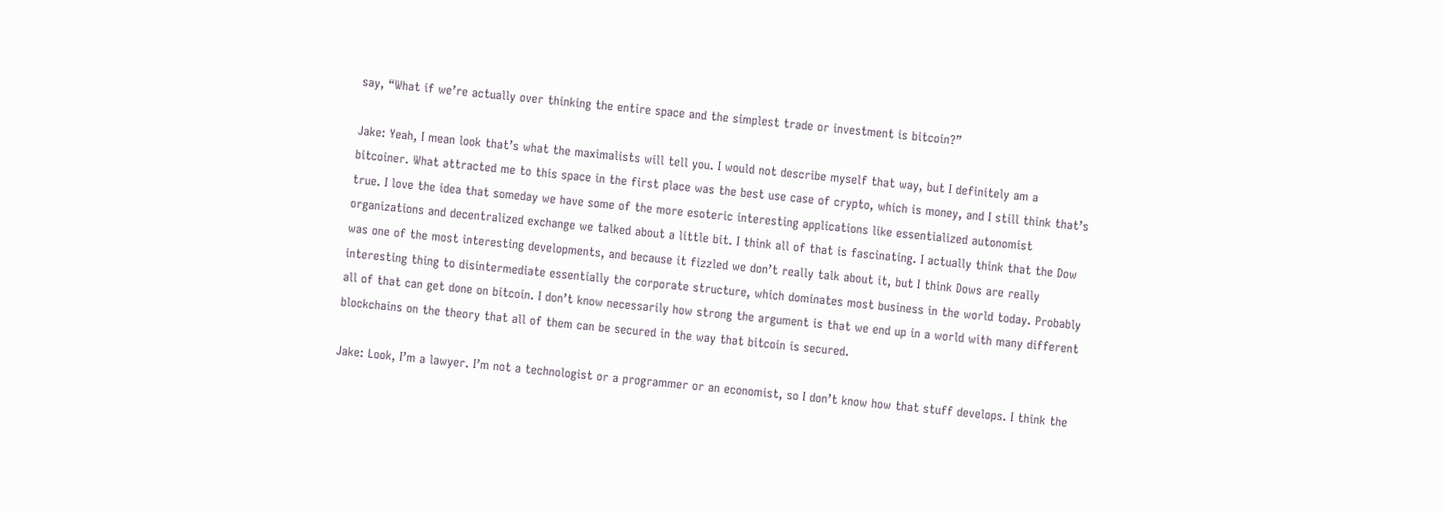say, “What if we’re actually over thinking the entire space and the simplest trade or investment is bitcoin?”

Jake: Yeah, I mean look that’s what the maximalists will tell you. I would not describe myself that way, but I definitely am a bitcoiner. What attracted me to this space in the first place was the best use case of crypto, which is money, and I still think that’s true. I love the idea that someday we have some of the more esoteric interesting applications like essentialized autonomist organizations and decentralized exchange we talked about a little bit. I think all of that is fascinating. I actually think that the Dow was one of the most interesting developments, and because it fizzled we don’t really talk about it, but I think Dows are really interesting thing to disintermediate essentially the corporate structure, which dominates most business in the world today. Probably all of that can get done on bitcoin. I don’t know necessarily how strong the argument is that we end up in a world with many different blockchains on the theory that all of them can be secured in the way that bitcoin is secured.

Jake: Look, I’m a lawyer. I’m not a technologist or a programmer or an economist, so I don’t know how that stuff develops. I think the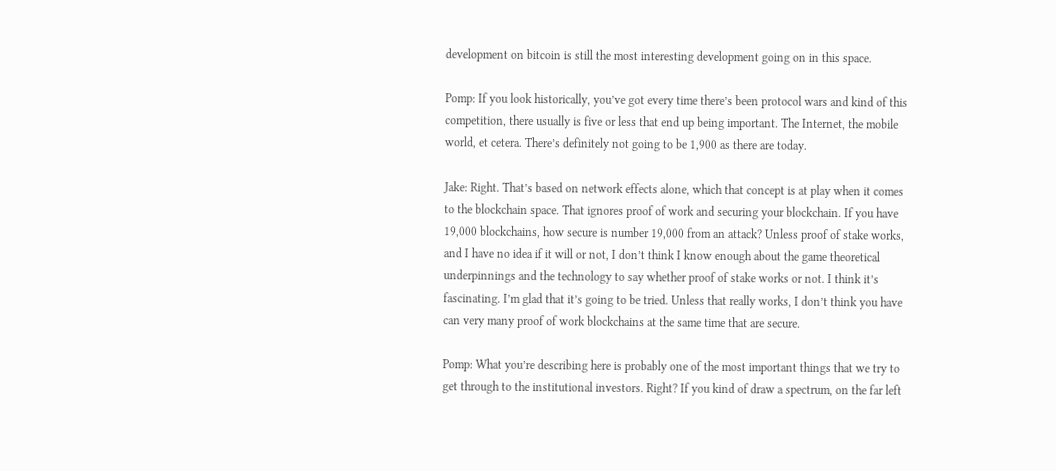development on bitcoin is still the most interesting development going on in this space.

Pomp: If you look historically, you’ve got every time there’s been protocol wars and kind of this competition, there usually is five or less that end up being important. The Internet, the mobile world, et cetera. There’s definitely not going to be 1,900 as there are today.

Jake: Right. That’s based on network effects alone, which that concept is at play when it comes to the blockchain space. That ignores proof of work and securing your blockchain. If you have 19,000 blockchains, how secure is number 19,000 from an attack? Unless proof of stake works, and I have no idea if it will or not, I don’t think I know enough about the game theoretical underpinnings and the technology to say whether proof of stake works or not. I think it’s fascinating. I’m glad that it’s going to be tried. Unless that really works, I don’t think you have can very many proof of work blockchains at the same time that are secure.

Pomp: What you’re describing here is probably one of the most important things that we try to get through to the institutional investors. Right? If you kind of draw a spectrum, on the far left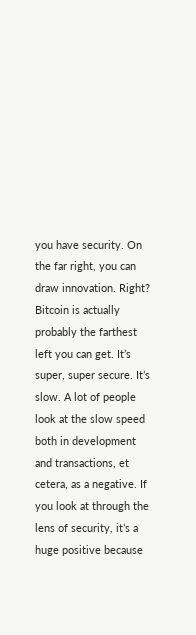you have security. On the far right, you can draw innovation. Right? Bitcoin is actually probably the farthest left you can get. It’s super, super secure. It’s slow. A lot of people look at the slow speed both in development and transactions, et cetera, as a negative. If you look at through the lens of security, it’s a huge positive because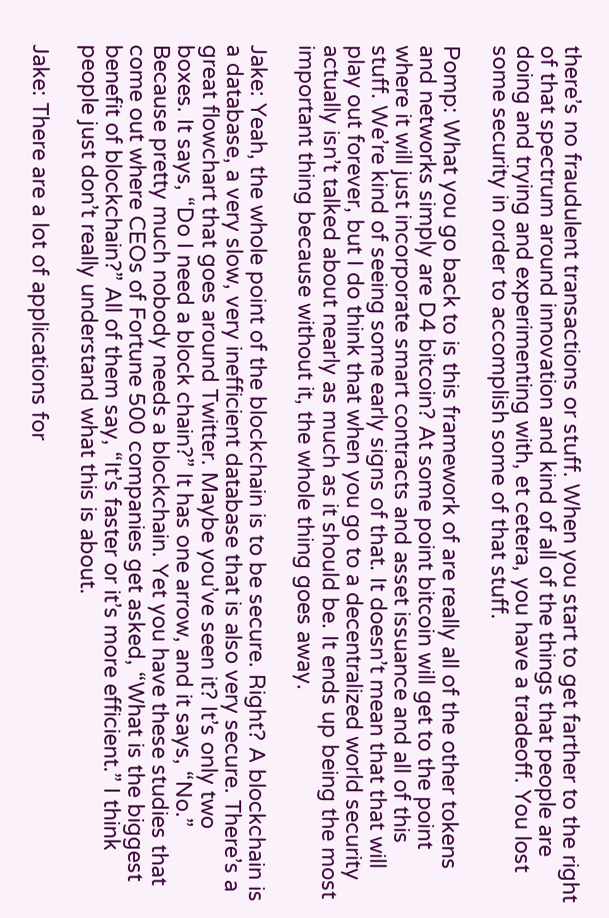there’s no fraudulent transactions or stuff. When you start to get farther to the right of that spectrum around innovation and kind of all of the things that people are doing and trying and experimenting with, et cetera, you have a tradeoff. You lost some security in order to accomplish some of that stuff.

Pomp: What you go back to is this framework of are really all of the other tokens and networks simply are D4 bitcoin? At some point bitcoin will get to the point where it will just incorporate smart contracts and asset issuance and all of this stuff. We’re kind of seeing some early signs of that. It doesn’t mean that that will play out forever, but I do think that when you go to a decentralized world security actually isn’t talked about nearly as much as it should be. It ends up being the most important thing because without it, the whole thing goes away.

Jake: Yeah, the whole point of the blockchain is to be secure. Right? A blockchain is a database, a very slow, very inefficient database that is also very secure. There’s a great flowchart that goes around Twitter. Maybe you’ve seen it? It’s only two boxes. It says, “Do I need a block chain?” It has one arrow, and it says, “No.” Because pretty much nobody needs a blockchain. Yet you have these studies that come out where CEOs of Fortune 500 companies get asked, “What is the biggest benefit of blockchain?” All of them say, “It’s faster or it’s more efficient.” I think people just don’t really understand what this is about.

Jake: There are a lot of applications for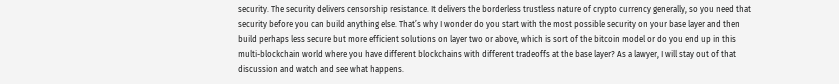security. The security delivers censorship resistance. It delivers the borderless trustless nature of crypto currency generally, so you need that security before you can build anything else. That’s why I wonder do you start with the most possible security on your base layer and then build perhaps less secure but more efficient solutions on layer two or above, which is sort of the bitcoin model or do you end up in this multi-blockchain world where you have different blockchains with different tradeoffs at the base layer? As a lawyer, I will stay out of that discussion and watch and see what happens.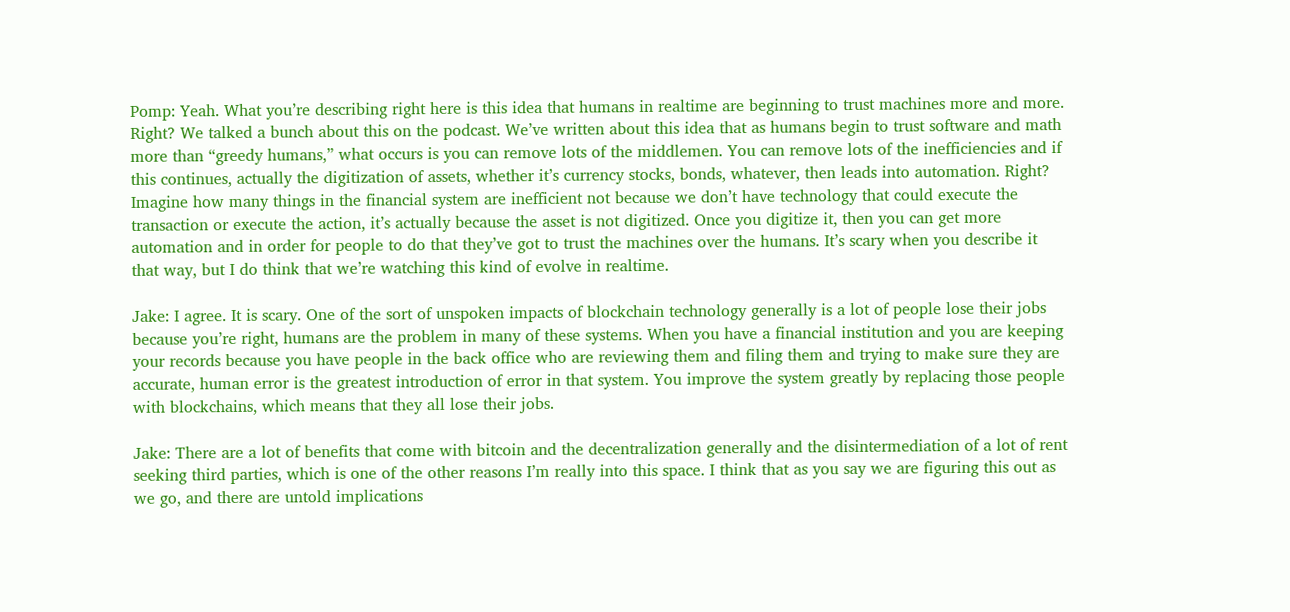Pomp: Yeah. What you’re describing right here is this idea that humans in realtime are beginning to trust machines more and more. Right? We talked a bunch about this on the podcast. We’ve written about this idea that as humans begin to trust software and math more than “greedy humans,” what occurs is you can remove lots of the middlemen. You can remove lots of the inefficiencies and if this continues, actually the digitization of assets, whether it’s currency stocks, bonds, whatever, then leads into automation. Right? Imagine how many things in the financial system are inefficient not because we don’t have technology that could execute the transaction or execute the action, it’s actually because the asset is not digitized. Once you digitize it, then you can get more automation and in order for people to do that they’ve got to trust the machines over the humans. It’s scary when you describe it that way, but I do think that we’re watching this kind of evolve in realtime.

Jake: I agree. It is scary. One of the sort of unspoken impacts of blockchain technology generally is a lot of people lose their jobs because you’re right, humans are the problem in many of these systems. When you have a financial institution and you are keeping your records because you have people in the back office who are reviewing them and filing them and trying to make sure they are accurate, human error is the greatest introduction of error in that system. You improve the system greatly by replacing those people with blockchains, which means that they all lose their jobs.

Jake: There are a lot of benefits that come with bitcoin and the decentralization generally and the disintermediation of a lot of rent seeking third parties, which is one of the other reasons I’m really into this space. I think that as you say we are figuring this out as we go, and there are untold implications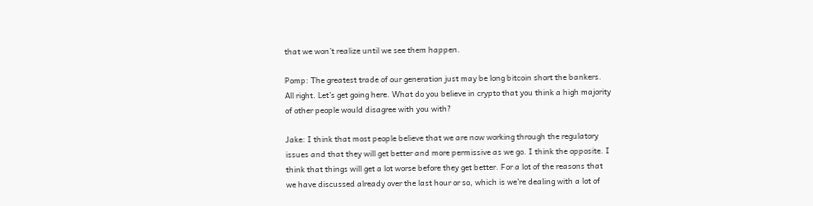that we won’t realize until we see them happen.

Pomp: The greatest trade of our generation just may be long bitcoin short the bankers. All right. Let’s get going here. What do you believe in crypto that you think a high majority of other people would disagree with you with?

Jake: I think that most people believe that we are now working through the regulatory issues and that they will get better and more permissive as we go. I think the opposite. I think that things will get a lot worse before they get better. For a lot of the reasons that we have discussed already over the last hour or so, which is we’re dealing with a lot of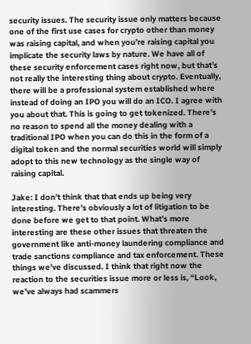security issues. The security issue only matters because one of the first use cases for crypto other than money was raising capital, and when you’re raising capital you implicate the security laws by nature. We have all of these security enforcement cases right now, but that’s not really the interesting thing about crypto. Eventually, there will be a professional system established where instead of doing an IPO you will do an ICO. I agree with you about that. This is going to get tokenized. There’s no reason to spend all the money dealing with a traditional IPO when you can do this in the form of a digital token and the normal securities world will simply adopt to this new technology as the single way of raising capital.

Jake: I don’t think that that ends up being very interesting. There’s obviously a lot of litigation to be done before we get to that point. What’s more interesting are these other issues that threaten the government like anti-money laundering compliance and trade sanctions compliance and tax enforcement. These things we’ve discussed. I think that right now the reaction to the securities issue more or less is, “Look, we’ve always had scammers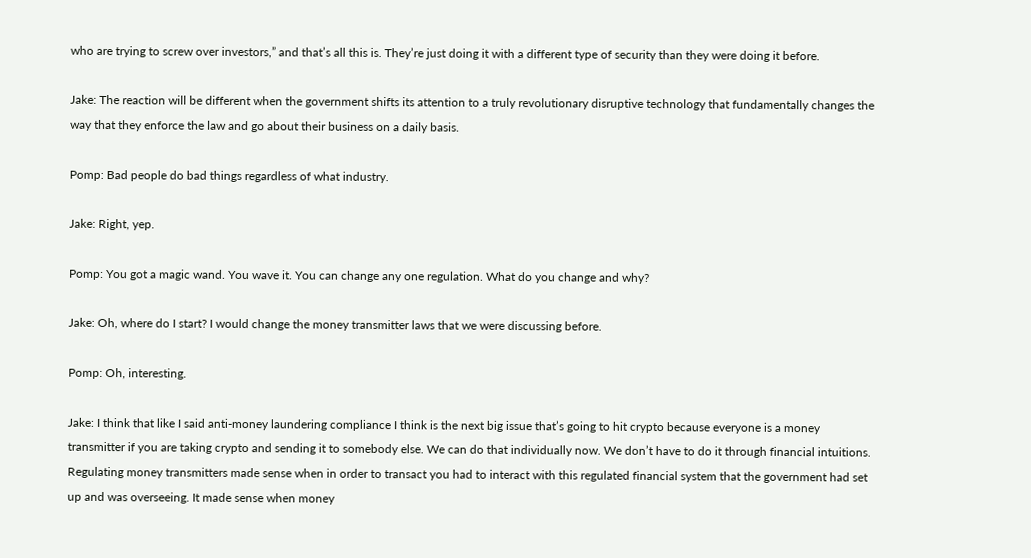who are trying to screw over investors,” and that’s all this is. They’re just doing it with a different type of security than they were doing it before.

Jake: The reaction will be different when the government shifts its attention to a truly revolutionary disruptive technology that fundamentally changes the way that they enforce the law and go about their business on a daily basis.

Pomp: Bad people do bad things regardless of what industry.

Jake: Right, yep.

Pomp: You got a magic wand. You wave it. You can change any one regulation. What do you change and why?

Jake: Oh, where do I start? I would change the money transmitter laws that we were discussing before.

Pomp: Oh, interesting.

Jake: I think that like I said anti-money laundering compliance I think is the next big issue that’s going to hit crypto because everyone is a money transmitter if you are taking crypto and sending it to somebody else. We can do that individually now. We don’t have to do it through financial intuitions. Regulating money transmitters made sense when in order to transact you had to interact with this regulated financial system that the government had set up and was overseeing. It made sense when money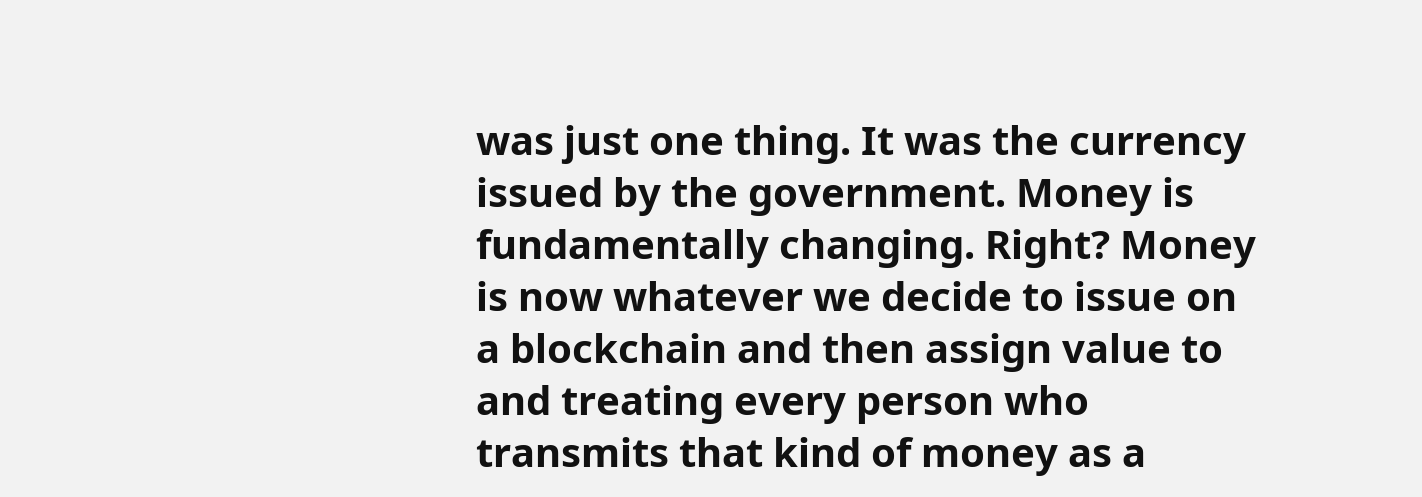was just one thing. It was the currency issued by the government. Money is fundamentally changing. Right? Money is now whatever we decide to issue on a blockchain and then assign value to and treating every person who transmits that kind of money as a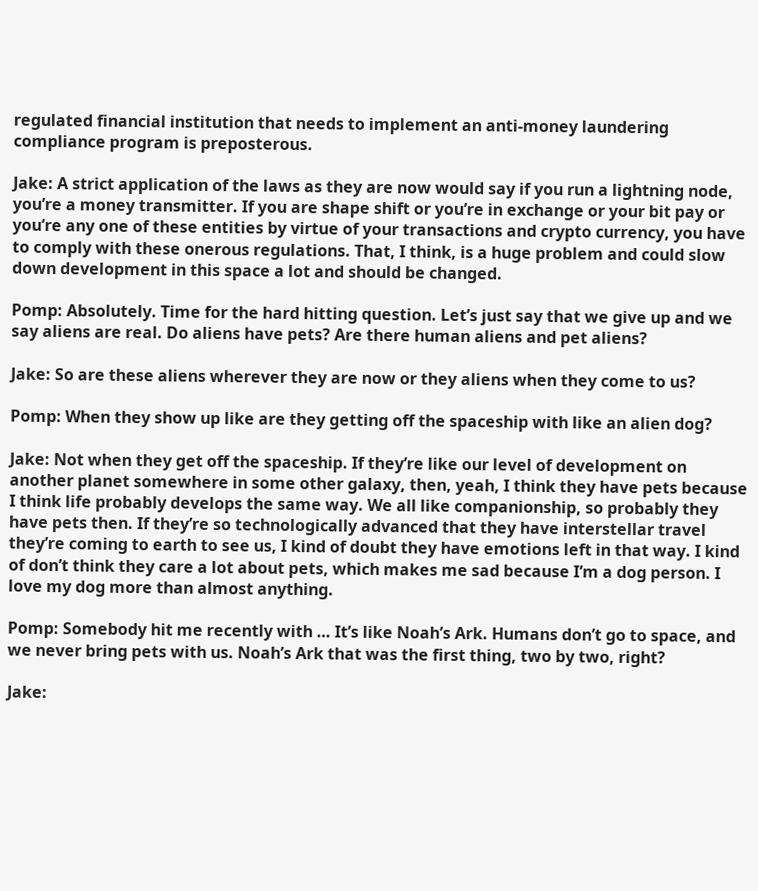regulated financial institution that needs to implement an anti-money laundering compliance program is preposterous.

Jake: A strict application of the laws as they are now would say if you run a lightning node, you’re a money transmitter. If you are shape shift or you’re in exchange or your bit pay or you’re any one of these entities by virtue of your transactions and crypto currency, you have to comply with these onerous regulations. That, I think, is a huge problem and could slow down development in this space a lot and should be changed.

Pomp: Absolutely. Time for the hard hitting question. Let’s just say that we give up and we say aliens are real. Do aliens have pets? Are there human aliens and pet aliens?

Jake: So are these aliens wherever they are now or they aliens when they come to us?

Pomp: When they show up like are they getting off the spaceship with like an alien dog?

Jake: Not when they get off the spaceship. If they’re like our level of development on another planet somewhere in some other galaxy, then, yeah, I think they have pets because I think life probably develops the same way. We all like companionship, so probably they have pets then. If they’re so technologically advanced that they have interstellar travel they’re coming to earth to see us, I kind of doubt they have emotions left in that way. I kind of don’t think they care a lot about pets, which makes me sad because I’m a dog person. I love my dog more than almost anything.

Pomp: Somebody hit me recently with … It’s like Noah’s Ark. Humans don’t go to space, and we never bring pets with us. Noah’s Ark that was the first thing, two by two, right?

Jake: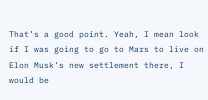That’s a good point. Yeah, I mean look if I was going to go to Mars to live on Elon Musk’s new settlement there, I would be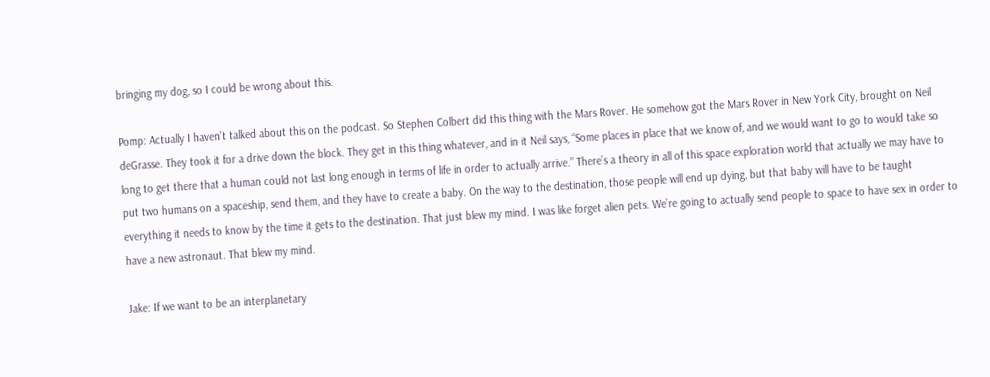bringing my dog, so I could be wrong about this.

Pomp: Actually I haven’t talked about this on the podcast. So Stephen Colbert did this thing with the Mars Rover. He somehow got the Mars Rover in New York City, brought on Neil deGrasse. They took it for a drive down the block. They get in this thing whatever, and in it Neil says, “Some places in place that we know of, and we would want to go to would take so long to get there that a human could not last long enough in terms of life in order to actually arrive.” There’s a theory in all of this space exploration world that actually we may have to put two humans on a spaceship, send them, and they have to create a baby. On the way to the destination, those people will end up dying, but that baby will have to be taught everything it needs to know by the time it gets to the destination. That just blew my mind. I was like forget alien pets. We’re going to actually send people to space to have sex in order to have a new astronaut. That blew my mind.

Jake: If we want to be an interplanetary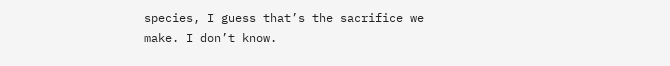species, I guess that’s the sacrifice we make. I don’t know.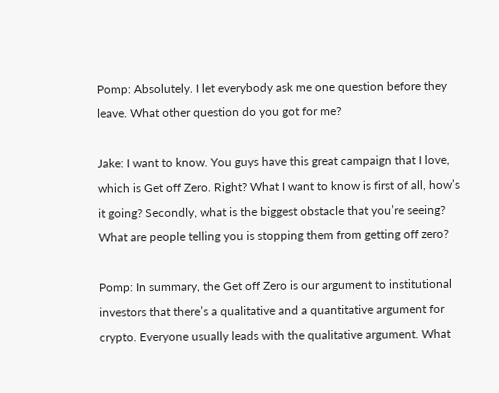Pomp: Absolutely. I let everybody ask me one question before they leave. What other question do you got for me?

Jake: I want to know. You guys have this great campaign that I love, which is Get off Zero. Right? What I want to know is first of all, how’s it going? Secondly, what is the biggest obstacle that you’re seeing? What are people telling you is stopping them from getting off zero?

Pomp: In summary, the Get off Zero is our argument to institutional investors that there’s a qualitative and a quantitative argument for crypto. Everyone usually leads with the qualitative argument. What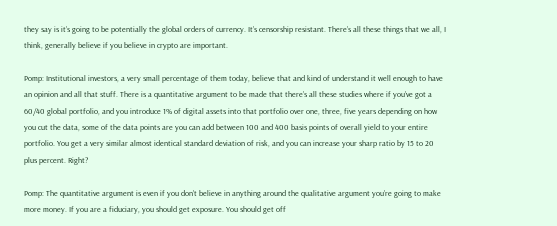they say is it’s going to be potentially the global orders of currency. It’s censorship resistant. There’s all these things that we all, I think, generally believe if you believe in crypto are important.

Pomp: Institutional investors, a very small percentage of them today, believe that and kind of understand it well enough to have an opinion and all that stuff. There is a quantitative argument to be made that there’s all these studies where if you’ve got a 60/40 global portfolio, and you introduce 1% of digital assets into that portfolio over one, three, five years depending on how you cut the data, some of the data points are you can add between 100 and 400 basis points of overall yield to your entire portfolio. You get a very similar almost identical standard deviation of risk, and you can increase your sharp ratio by 15 to 20 plus percent. Right?

Pomp: The quantitative argument is even if you don’t believe in anything around the qualitative argument you’re going to make more money. If you are a fiduciary, you should get exposure. You should get off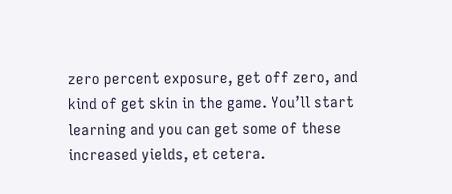zero percent exposure, get off zero, and kind of get skin in the game. You’ll start learning and you can get some of these increased yields, et cetera.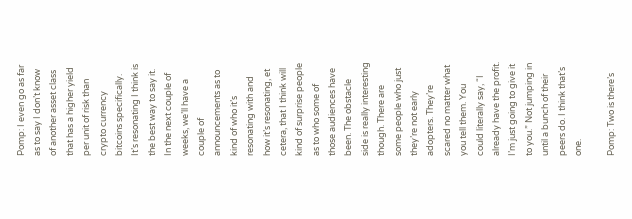Pomp: I even go as far as to say I don’t know of another asset class that has a higher yield per unit of risk than crypto currency bitcoins specifically. It’s resonating I think is the best way to say it. In the next couple of weeks, we’ll have a couple of announcements as to kind of who it’s resonating with and how it’s resonating, et cetera, that I think will kind of surprise people as to who some of those audiences have been. The obstacle side is really interesting though. There are some people who just they’re not early adopters. They’re scared no matter what you tell them. You could literally say, “I already have the profit. I’m just going to give it to you.” Not jumping in until a bunch of their peers do. I think that’s one.

Pomp: Two is there’s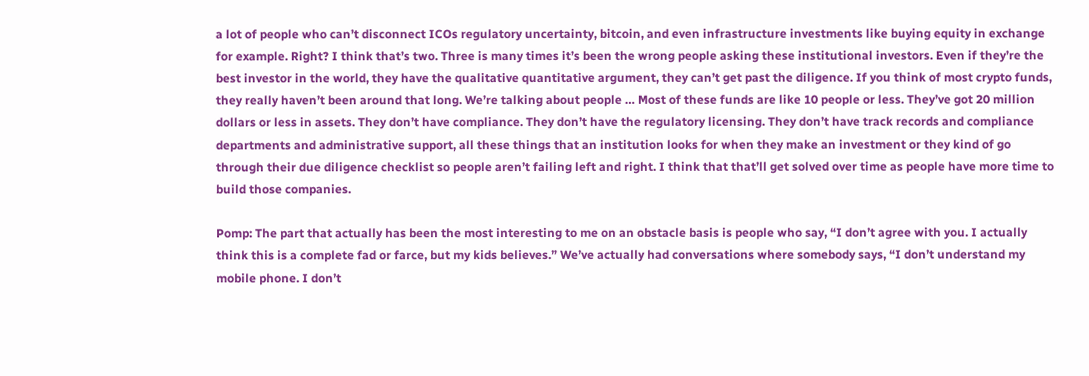a lot of people who can’t disconnect ICOs regulatory uncertainty, bitcoin, and even infrastructure investments like buying equity in exchange for example. Right? I think that’s two. Three is many times it’s been the wrong people asking these institutional investors. Even if they’re the best investor in the world, they have the qualitative quantitative argument, they can’t get past the diligence. If you think of most crypto funds, they really haven’t been around that long. We’re talking about people … Most of these funds are like 10 people or less. They’ve got 20 million dollars or less in assets. They don’t have compliance. They don’t have the regulatory licensing. They don’t have track records and compliance departments and administrative support, all these things that an institution looks for when they make an investment or they kind of go through their due diligence checklist so people aren’t failing left and right. I think that that’ll get solved over time as people have more time to build those companies.

Pomp: The part that actually has been the most interesting to me on an obstacle basis is people who say, “I don’t agree with you. I actually think this is a complete fad or farce, but my kids believes.” We’ve actually had conversations where somebody says, “I don’t understand my mobile phone. I don’t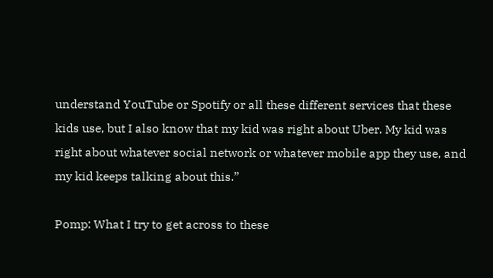understand YouTube or Spotify or all these different services that these kids use, but I also know that my kid was right about Uber. My kid was right about whatever social network or whatever mobile app they use, and my kid keeps talking about this.”

Pomp: What I try to get across to these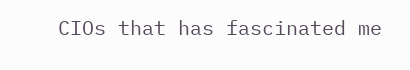CIOs that has fascinated me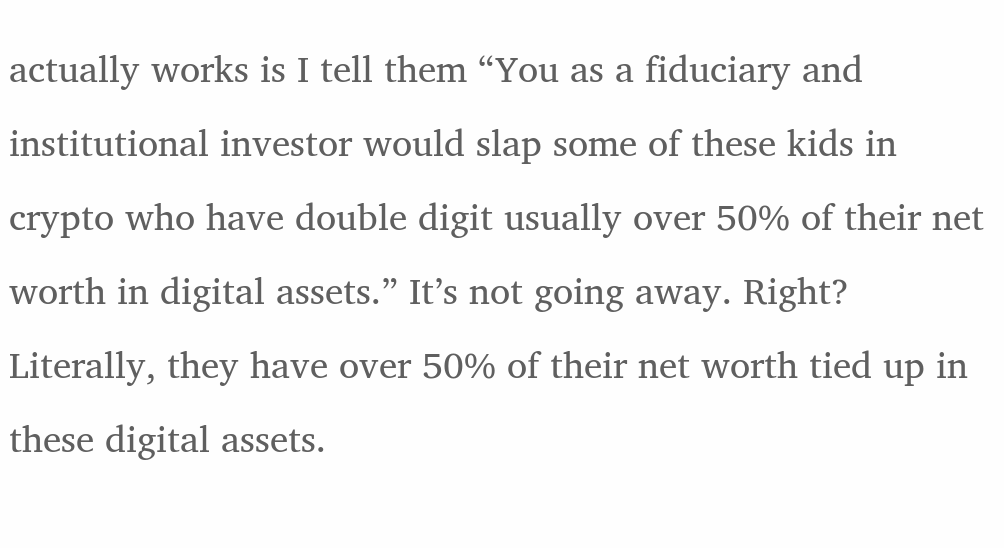actually works is I tell them “You as a fiduciary and institutional investor would slap some of these kids in crypto who have double digit usually over 50% of their net worth in digital assets.” It’s not going away. Right? Literally, they have over 50% of their net worth tied up in these digital assets.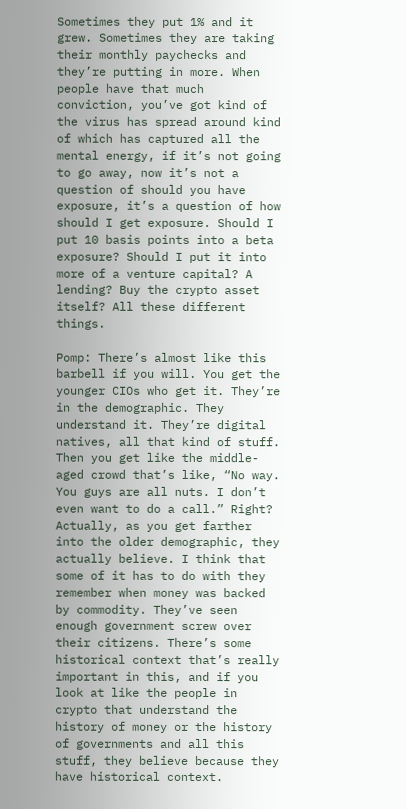Sometimes they put 1% and it grew. Sometimes they are taking their monthly paychecks and they’re putting in more. When people have that much conviction, you’ve got kind of the virus has spread around kind of which has captured all the mental energy, if it’s not going to go away, now it’s not a question of should you have exposure, it’s a question of how should I get exposure. Should I put 10 basis points into a beta exposure? Should I put it into more of a venture capital? A lending? Buy the crypto asset itself? All these different things.

Pomp: There’s almost like this barbell if you will. You get the younger CIOs who get it. They’re in the demographic. They understand it. They’re digital natives, all that kind of stuff. Then you get like the middle-aged crowd that’s like, “No way. You guys are all nuts. I don’t even want to do a call.” Right? Actually, as you get farther into the older demographic, they actually believe. I think that some of it has to do with they remember when money was backed by commodity. They’ve seen enough government screw over their citizens. There’s some historical context that’s really important in this, and if you look at like the people in crypto that understand the history of money or the history of governments and all this stuff, they believe because they have historical context.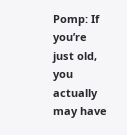Pomp: If you’re just old, you actually may have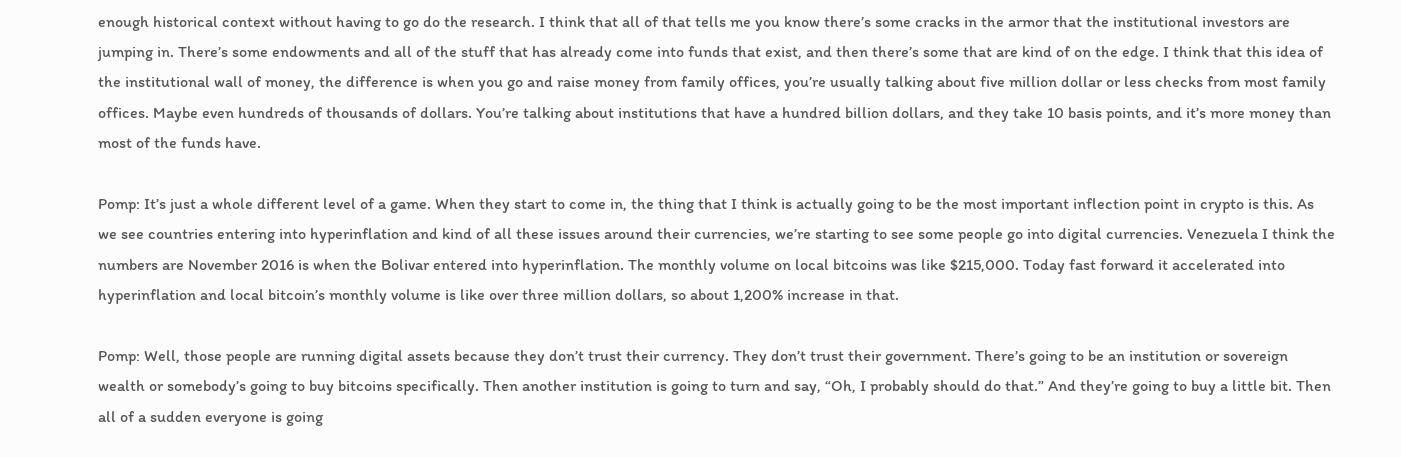enough historical context without having to go do the research. I think that all of that tells me you know there’s some cracks in the armor that the institutional investors are jumping in. There’s some endowments and all of the stuff that has already come into funds that exist, and then there’s some that are kind of on the edge. I think that this idea of the institutional wall of money, the difference is when you go and raise money from family offices, you’re usually talking about five million dollar or less checks from most family offices. Maybe even hundreds of thousands of dollars. You’re talking about institutions that have a hundred billion dollars, and they take 10 basis points, and it’s more money than most of the funds have.

Pomp: It’s just a whole different level of a game. When they start to come in, the thing that I think is actually going to be the most important inflection point in crypto is this. As we see countries entering into hyperinflation and kind of all these issues around their currencies, we’re starting to see some people go into digital currencies. Venezuela I think the numbers are November 2016 is when the Bolivar entered into hyperinflation. The monthly volume on local bitcoins was like $215,000. Today fast forward it accelerated into hyperinflation and local bitcoin’s monthly volume is like over three million dollars, so about 1,200% increase in that.

Pomp: Well, those people are running digital assets because they don’t trust their currency. They don’t trust their government. There’s going to be an institution or sovereign wealth or somebody’s going to buy bitcoins specifically. Then another institution is going to turn and say, “Oh, I probably should do that.” And they’re going to buy a little bit. Then all of a sudden everyone is going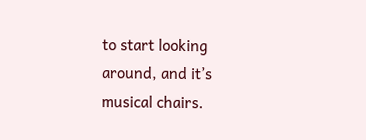to start looking around, and it’s musical chairs.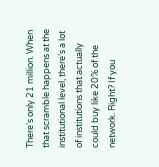There’s only 21 million. When that scramble happens at the institutional level, there’s a lot of institutions that actually could buy like 20% of the network. Right? If you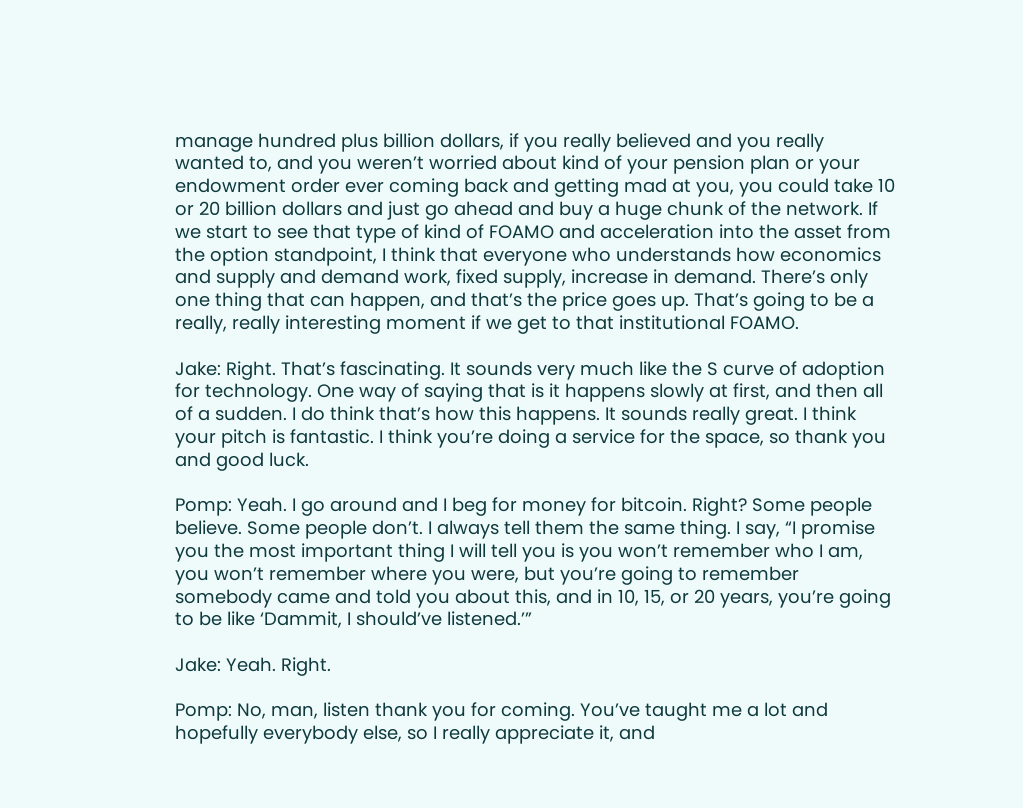manage hundred plus billion dollars, if you really believed and you really wanted to, and you weren’t worried about kind of your pension plan or your endowment order ever coming back and getting mad at you, you could take 10 or 20 billion dollars and just go ahead and buy a huge chunk of the network. If we start to see that type of kind of FOAMO and acceleration into the asset from the option standpoint, I think that everyone who understands how economics and supply and demand work, fixed supply, increase in demand. There’s only one thing that can happen, and that’s the price goes up. That’s going to be a really, really interesting moment if we get to that institutional FOAMO.

Jake: Right. That’s fascinating. It sounds very much like the S curve of adoption for technology. One way of saying that is it happens slowly at first, and then all of a sudden. I do think that’s how this happens. It sounds really great. I think your pitch is fantastic. I think you’re doing a service for the space, so thank you and good luck.

Pomp: Yeah. I go around and I beg for money for bitcoin. Right? Some people believe. Some people don’t. I always tell them the same thing. I say, “I promise you the most important thing I will tell you is you won’t remember who I am, you won’t remember where you were, but you’re going to remember somebody came and told you about this, and in 10, 15, or 20 years, you’re going to be like ‘Dammit, I should’ve listened.’”

Jake: Yeah. Right.

Pomp: No, man, listen thank you for coming. You’ve taught me a lot and hopefully everybody else, so I really appreciate it, and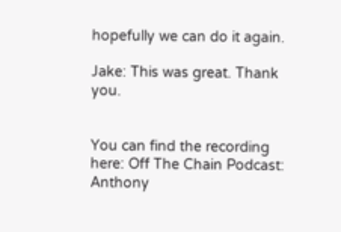hopefully we can do it again.

Jake: This was great. Thank you.


You can find the recording here: Off The Chain Podcast: Anthony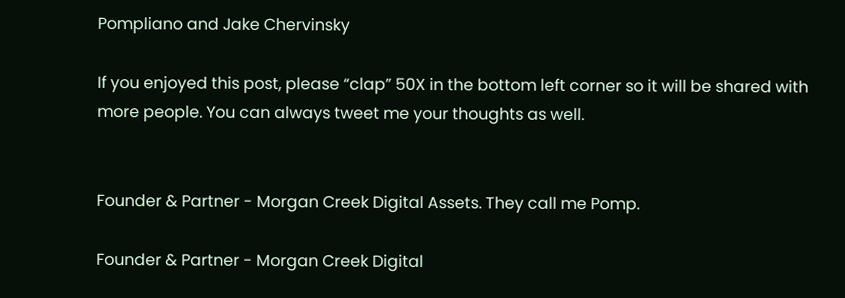Pompliano and Jake Chervinsky

If you enjoyed this post, please “clap” 50X in the bottom left corner so it will be shared with more people. You can always tweet me your thoughts as well.


Founder & Partner - Morgan Creek Digital Assets. They call me Pomp.

Founder & Partner - Morgan Creek Digital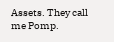Assets. They call me Pomp.